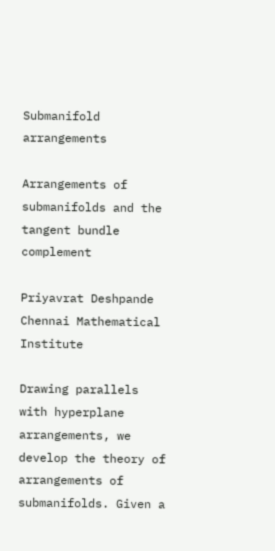Submanifold arrangements

Arrangements of submanifolds and the tangent bundle complement

Priyavrat Deshpande Chennai Mathematical Institute

Drawing parallels with hyperplane arrangements, we develop the theory of arrangements of submanifolds. Given a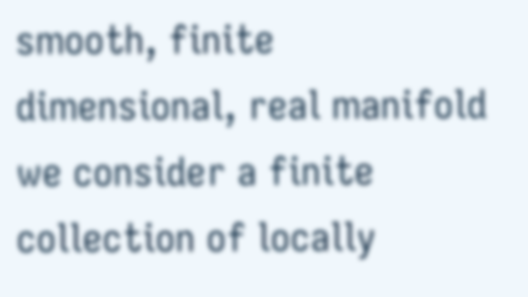smooth, finite dimensional, real manifold we consider a finite collection of locally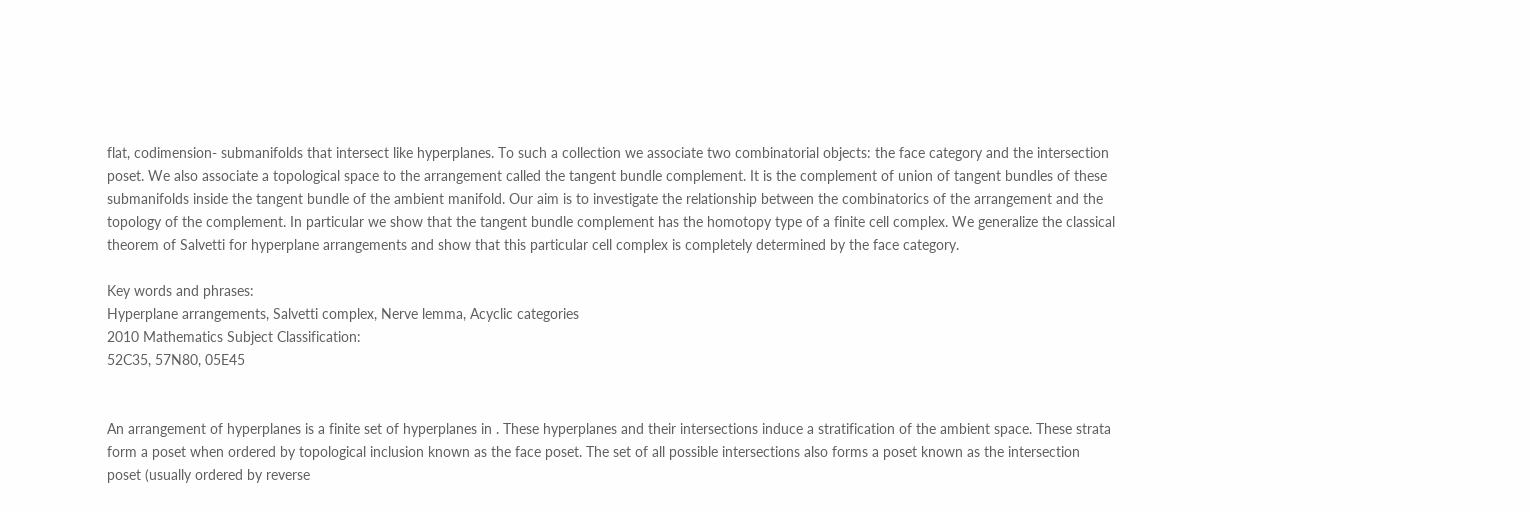flat, codimension- submanifolds that intersect like hyperplanes. To such a collection we associate two combinatorial objects: the face category and the intersection poset. We also associate a topological space to the arrangement called the tangent bundle complement. It is the complement of union of tangent bundles of these submanifolds inside the tangent bundle of the ambient manifold. Our aim is to investigate the relationship between the combinatorics of the arrangement and the topology of the complement. In particular we show that the tangent bundle complement has the homotopy type of a finite cell complex. We generalize the classical theorem of Salvetti for hyperplane arrangements and show that this particular cell complex is completely determined by the face category.

Key words and phrases:
Hyperplane arrangements, Salvetti complex, Nerve lemma, Acyclic categories
2010 Mathematics Subject Classification:
52C35, 57N80, 05E45


An arrangement of hyperplanes is a finite set of hyperplanes in . These hyperplanes and their intersections induce a stratification of the ambient space. These strata form a poset when ordered by topological inclusion known as the face poset. The set of all possible intersections also forms a poset known as the intersection poset (usually ordered by reverse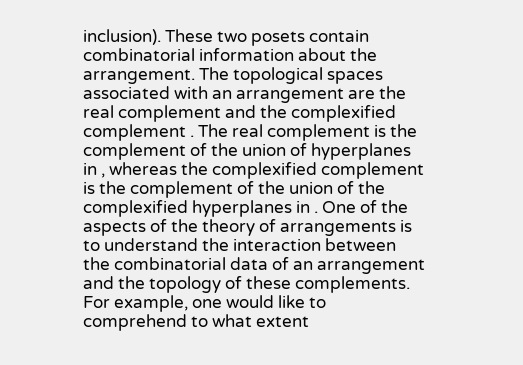inclusion). These two posets contain combinatorial information about the arrangement. The topological spaces associated with an arrangement are the real complement and the complexified complement . The real complement is the complement of the union of hyperplanes in , whereas the complexified complement is the complement of the union of the complexified hyperplanes in . One of the aspects of the theory of arrangements is to understand the interaction between the combinatorial data of an arrangement and the topology of these complements. For example, one would like to comprehend to what extent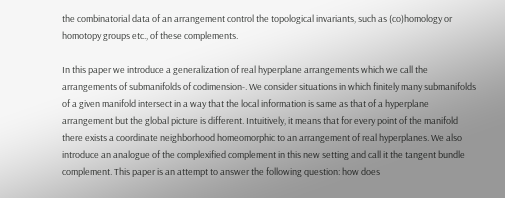the combinatorial data of an arrangement control the topological invariants, such as (co)homology or homotopy groups etc., of these complements.

In this paper we introduce a generalization of real hyperplane arrangements which we call the arrangements of submanifolds of codimension-. We consider situations in which finitely many submanifolds of a given manifold intersect in a way that the local information is same as that of a hyperplane arrangement but the global picture is different. Intuitively, it means that for every point of the manifold there exists a coordinate neighborhood homeomorphic to an arrangement of real hyperplanes. We also introduce an analogue of the complexified complement in this new setting and call it the tangent bundle complement. This paper is an attempt to answer the following question: how does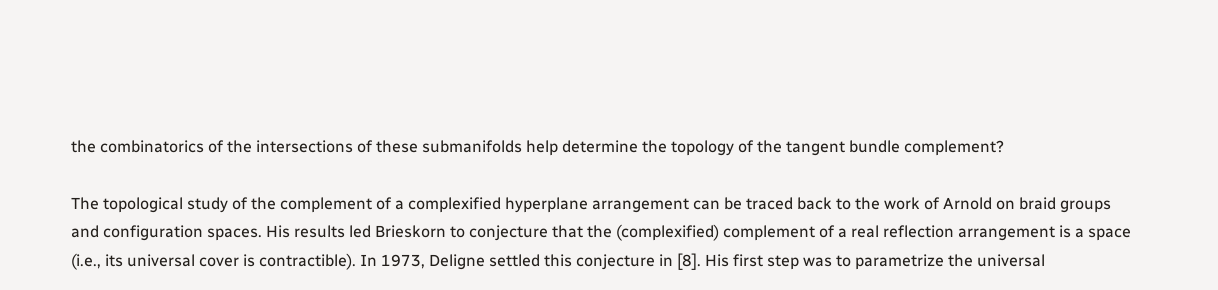the combinatorics of the intersections of these submanifolds help determine the topology of the tangent bundle complement?

The topological study of the complement of a complexified hyperplane arrangement can be traced back to the work of Arnold on braid groups and configuration spaces. His results led Brieskorn to conjecture that the (complexified) complement of a real reflection arrangement is a space (i.e., its universal cover is contractible). In 1973, Deligne settled this conjecture in [8]. His first step was to parametrize the universal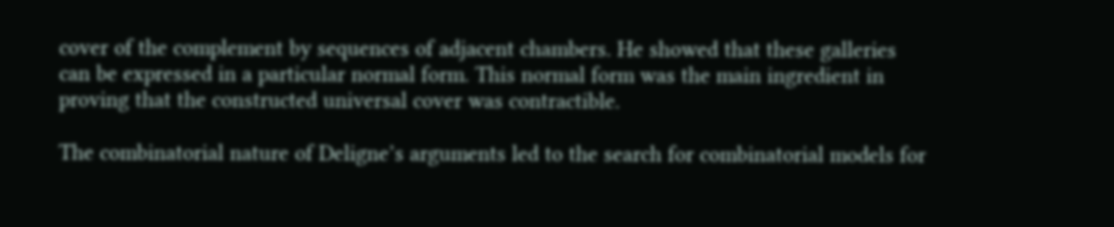cover of the complement by sequences of adjacent chambers. He showed that these galleries can be expressed in a particular normal form. This normal form was the main ingredient in proving that the constructed universal cover was contractible.

The combinatorial nature of Deligne’s arguments led to the search for combinatorial models for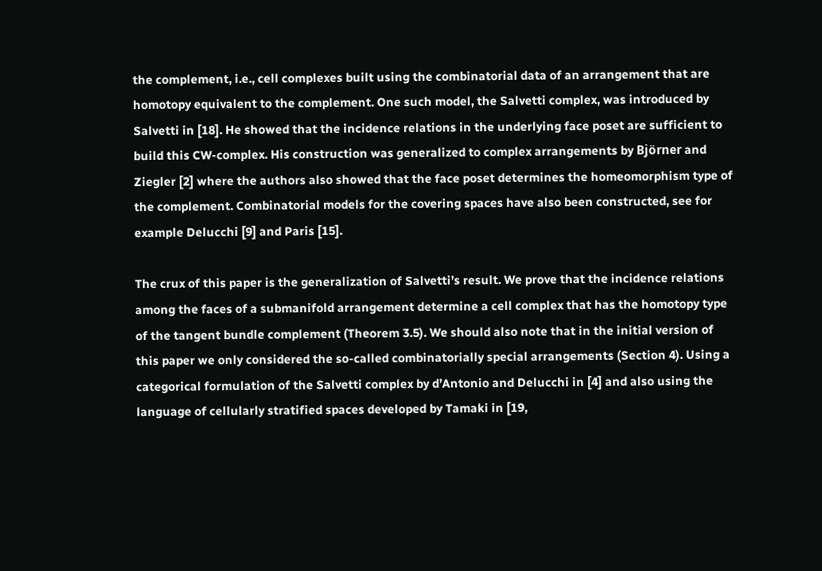the complement, i.e., cell complexes built using the combinatorial data of an arrangement that are homotopy equivalent to the complement. One such model, the Salvetti complex, was introduced by Salvetti in [18]. He showed that the incidence relations in the underlying face poset are sufficient to build this CW-complex. His construction was generalized to complex arrangements by Björner and Ziegler [2] where the authors also showed that the face poset determines the homeomorphism type of the complement. Combinatorial models for the covering spaces have also been constructed, see for example Delucchi [9] and Paris [15].

The crux of this paper is the generalization of Salvetti’s result. We prove that the incidence relations among the faces of a submanifold arrangement determine a cell complex that has the homotopy type of the tangent bundle complement (Theorem 3.5). We should also note that in the initial version of this paper we only considered the so-called combinatorially special arrangements (Section 4). Using a categorical formulation of the Salvetti complex by d’Antonio and Delucchi in [4] and also using the language of cellularly stratified spaces developed by Tamaki in [19,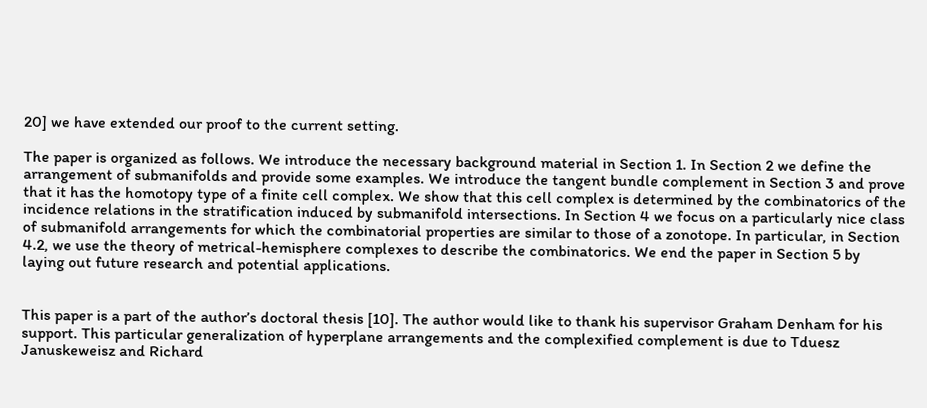20] we have extended our proof to the current setting.

The paper is organized as follows. We introduce the necessary background material in Section 1. In Section 2 we define the arrangement of submanifolds and provide some examples. We introduce the tangent bundle complement in Section 3 and prove that it has the homotopy type of a finite cell complex. We show that this cell complex is determined by the combinatorics of the incidence relations in the stratification induced by submanifold intersections. In Section 4 we focus on a particularly nice class of submanifold arrangements for which the combinatorial properties are similar to those of a zonotope. In particular, in Section 4.2, we use the theory of metrical-hemisphere complexes to describe the combinatorics. We end the paper in Section 5 by laying out future research and potential applications.


This paper is a part of the author’s doctoral thesis [10]. The author would like to thank his supervisor Graham Denham for his support. This particular generalization of hyperplane arrangements and the complexified complement is due to Tduesz Januskeweisz and Richard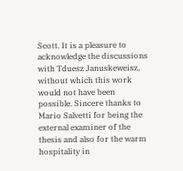Scott. It is a pleasure to acknowledge the discussions with Tduesz Januskeweisz, without which this work would not have been possible. Sincere thanks to Mario Salvetti for being the external examiner of the thesis and also for the warm hospitality in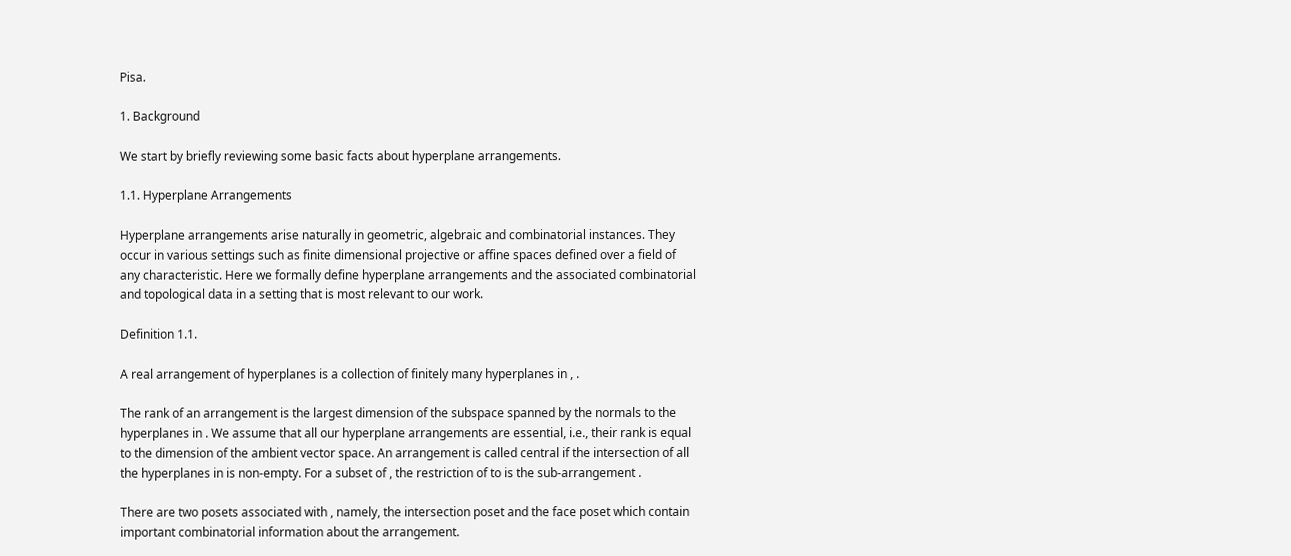Pisa.

1. Background

We start by briefly reviewing some basic facts about hyperplane arrangements.

1.1. Hyperplane Arrangements

Hyperplane arrangements arise naturally in geometric, algebraic and combinatorial instances. They occur in various settings such as finite dimensional projective or affine spaces defined over a field of any characteristic. Here we formally define hyperplane arrangements and the associated combinatorial and topological data in a setting that is most relevant to our work.

Definition 1.1.

A real arrangement of hyperplanes is a collection of finitely many hyperplanes in , .

The rank of an arrangement is the largest dimension of the subspace spanned by the normals to the hyperplanes in . We assume that all our hyperplane arrangements are essential, i.e., their rank is equal to the dimension of the ambient vector space. An arrangement is called central if the intersection of all the hyperplanes in is non-empty. For a subset of , the restriction of to is the sub-arrangement .

There are two posets associated with , namely, the intersection poset and the face poset which contain important combinatorial information about the arrangement.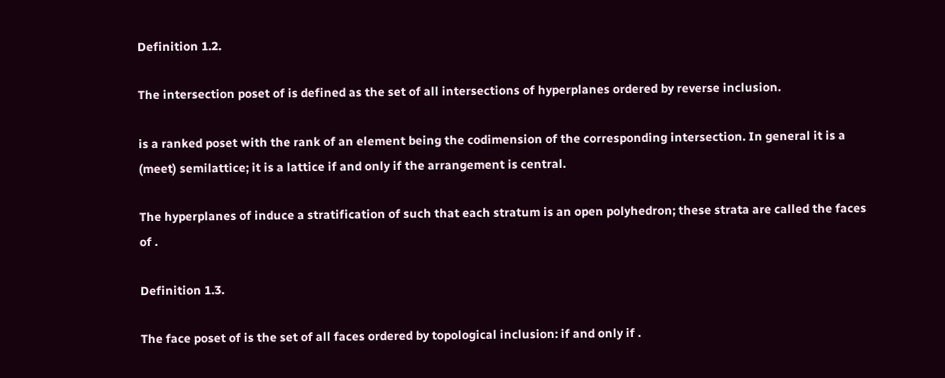Definition 1.2.

The intersection poset of is defined as the set of all intersections of hyperplanes ordered by reverse inclusion.

is a ranked poset with the rank of an element being the codimension of the corresponding intersection. In general it is a (meet) semilattice; it is a lattice if and only if the arrangement is central.

The hyperplanes of induce a stratification of such that each stratum is an open polyhedron; these strata are called the faces of .

Definition 1.3.

The face poset of is the set of all faces ordered by topological inclusion: if and only if .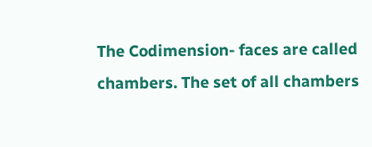The Codimension- faces are called chambers. The set of all chambers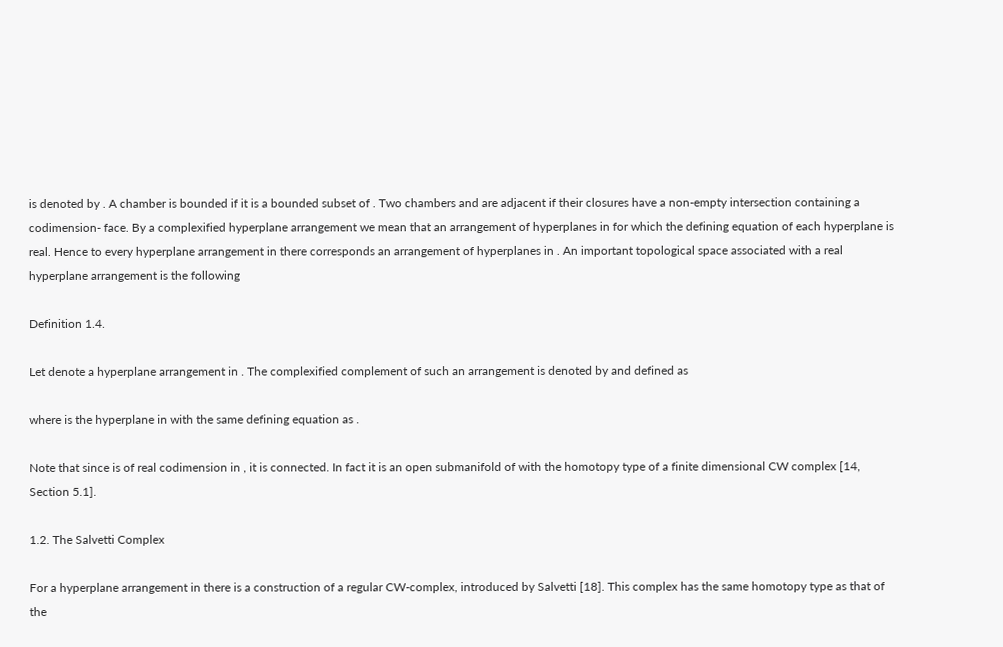is denoted by . A chamber is bounded if it is a bounded subset of . Two chambers and are adjacent if their closures have a non-empty intersection containing a codimension- face. By a complexified hyperplane arrangement we mean that an arrangement of hyperplanes in for which the defining equation of each hyperplane is real. Hence to every hyperplane arrangement in there corresponds an arrangement of hyperplanes in . An important topological space associated with a real hyperplane arrangement is the following

Definition 1.4.

Let denote a hyperplane arrangement in . The complexified complement of such an arrangement is denoted by and defined as

where is the hyperplane in with the same defining equation as .

Note that since is of real codimension in , it is connected. In fact it is an open submanifold of with the homotopy type of a finite dimensional CW complex [14, Section 5.1].

1.2. The Salvetti Complex

For a hyperplane arrangement in there is a construction of a regular CW-complex, introduced by Salvetti [18]. This complex has the same homotopy type as that of the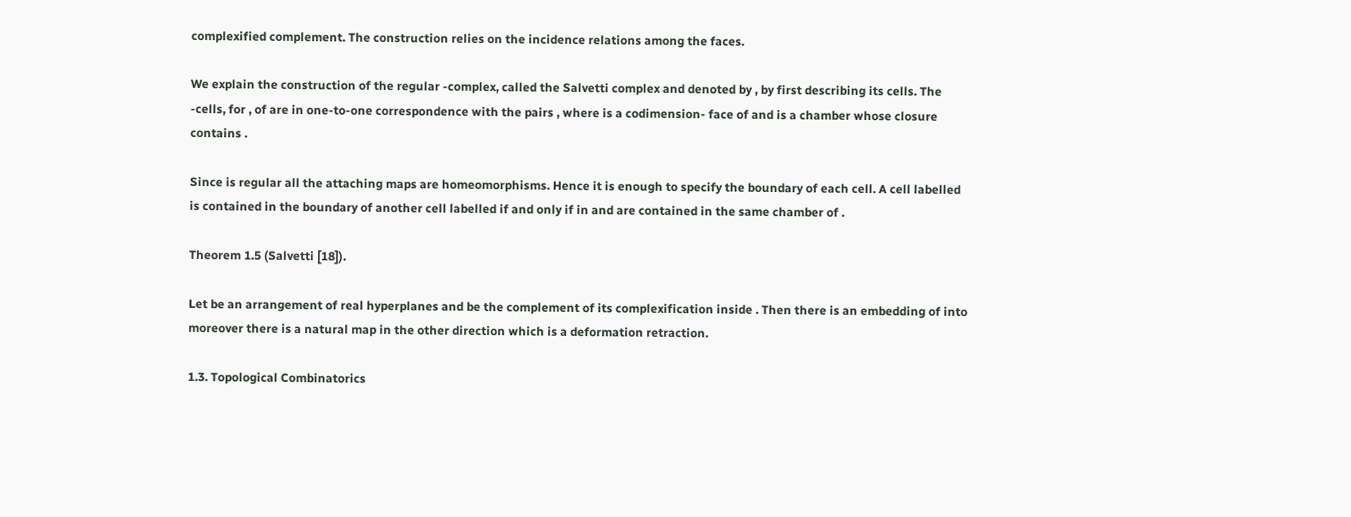complexified complement. The construction relies on the incidence relations among the faces.

We explain the construction of the regular -complex, called the Salvetti complex and denoted by , by first describing its cells. The -cells, for , of are in one-to-one correspondence with the pairs , where is a codimension- face of and is a chamber whose closure contains .

Since is regular all the attaching maps are homeomorphisms. Hence it is enough to specify the boundary of each cell. A cell labelled is contained in the boundary of another cell labelled if and only if in and are contained in the same chamber of .

Theorem 1.5 (Salvetti [18]).

Let be an arrangement of real hyperplanes and be the complement of its complexification inside . Then there is an embedding of into moreover there is a natural map in the other direction which is a deformation retraction.

1.3. Topological Combinatorics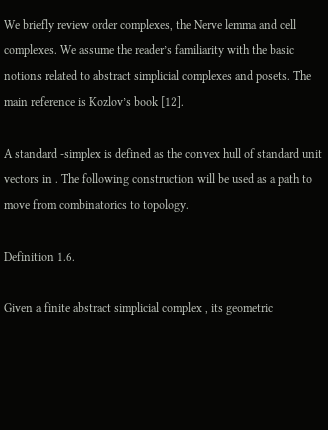We briefly review order complexes, the Nerve lemma and cell complexes. We assume the reader’s familiarity with the basic notions related to abstract simplicial complexes and posets. The main reference is Kozlov’s book [12].

A standard -simplex is defined as the convex hull of standard unit vectors in . The following construction will be used as a path to move from combinatorics to topology.

Definition 1.6.

Given a finite abstract simplicial complex , its geometric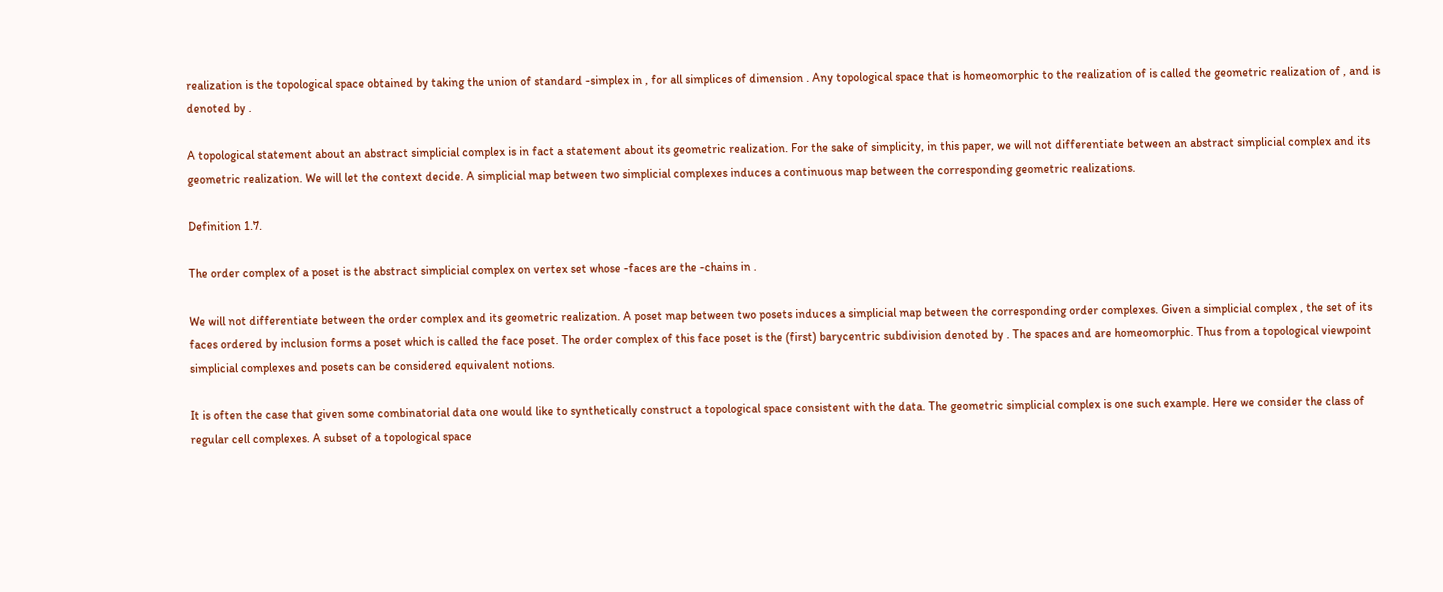realization is the topological space obtained by taking the union of standard -simplex in , for all simplices of dimension . Any topological space that is homeomorphic to the realization of is called the geometric realization of , and is denoted by .

A topological statement about an abstract simplicial complex is in fact a statement about its geometric realization. For the sake of simplicity, in this paper, we will not differentiate between an abstract simplicial complex and its geometric realization. We will let the context decide. A simplicial map between two simplicial complexes induces a continuous map between the corresponding geometric realizations.

Definition 1.7.

The order complex of a poset is the abstract simplicial complex on vertex set whose -faces are the -chains in .

We will not differentiate between the order complex and its geometric realization. A poset map between two posets induces a simplicial map between the corresponding order complexes. Given a simplicial complex , the set of its faces ordered by inclusion forms a poset which is called the face poset. The order complex of this face poset is the (first) barycentric subdivision denoted by . The spaces and are homeomorphic. Thus from a topological viewpoint simplicial complexes and posets can be considered equivalent notions.

It is often the case that given some combinatorial data one would like to synthetically construct a topological space consistent with the data. The geometric simplicial complex is one such example. Here we consider the class of regular cell complexes. A subset of a topological space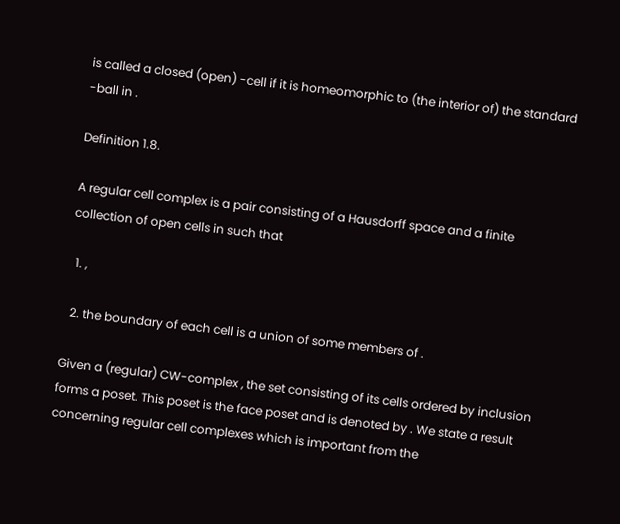is called a closed (open) -cell if it is homeomorphic to (the interior of) the standard -ball in .

Definition 1.8.

A regular cell complex is a pair consisting of a Hausdorff space and a finite collection of open cells in such that

  1. ,

  2. the boundary of each cell is a union of some members of .

Given a (regular) CW-complex , the set consisting of its cells ordered by inclusion forms a poset. This poset is the face poset and is denoted by . We state a result concerning regular cell complexes which is important from the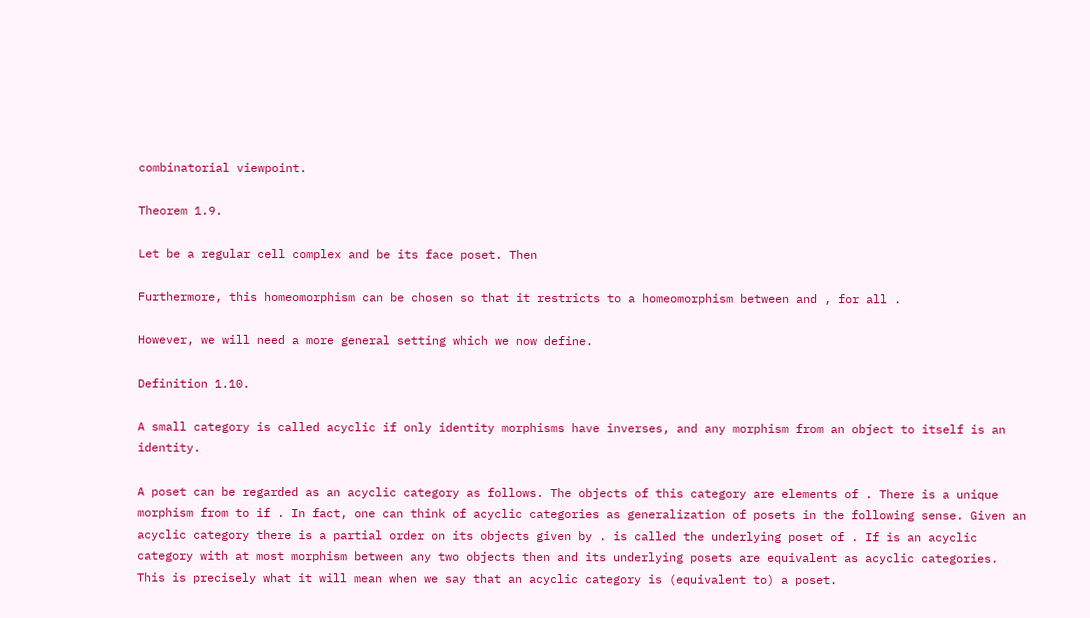combinatorial viewpoint.

Theorem 1.9.

Let be a regular cell complex and be its face poset. Then

Furthermore, this homeomorphism can be chosen so that it restricts to a homeomorphism between and , for all .

However, we will need a more general setting which we now define.

Definition 1.10.

A small category is called acyclic if only identity morphisms have inverses, and any morphism from an object to itself is an identity.

A poset can be regarded as an acyclic category as follows. The objects of this category are elements of . There is a unique morphism from to if . In fact, one can think of acyclic categories as generalization of posets in the following sense. Given an acyclic category there is a partial order on its objects given by . is called the underlying poset of . If is an acyclic category with at most morphism between any two objects then and its underlying posets are equivalent as acyclic categories. This is precisely what it will mean when we say that an acyclic category is (equivalent to) a poset.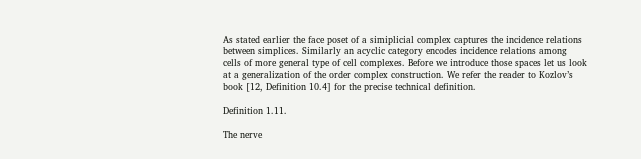As stated earlier the face poset of a simiplicial complex captures the incidence relations between simplices. Similarly an acyclic category encodes incidence relations among cells of more general type of cell complexes. Before we introduce those spaces let us look at a generalization of the order complex construction. We refer the reader to Kozlov’s book [12, Definition 10.4] for the precise technical definition.

Definition 1.11.

The nerve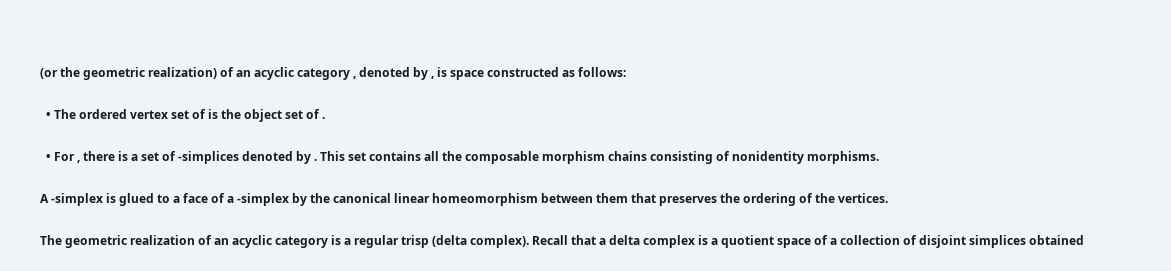(or the geometric realization) of an acyclic category , denoted by , is space constructed as follows:

  • The ordered vertex set of is the object set of .

  • For , there is a set of -simplices denoted by . This set contains all the composable morphism chains consisting of nonidentity morphisms.

A -simplex is glued to a face of a -simplex by the canonical linear homeomorphism between them that preserves the ordering of the vertices.

The geometric realization of an acyclic category is a regular trisp (delta complex). Recall that a delta complex is a quotient space of a collection of disjoint simplices obtained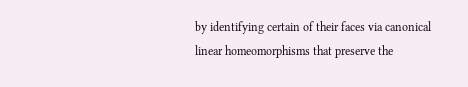by identifying certain of their faces via canonical linear homeomorphisms that preserve the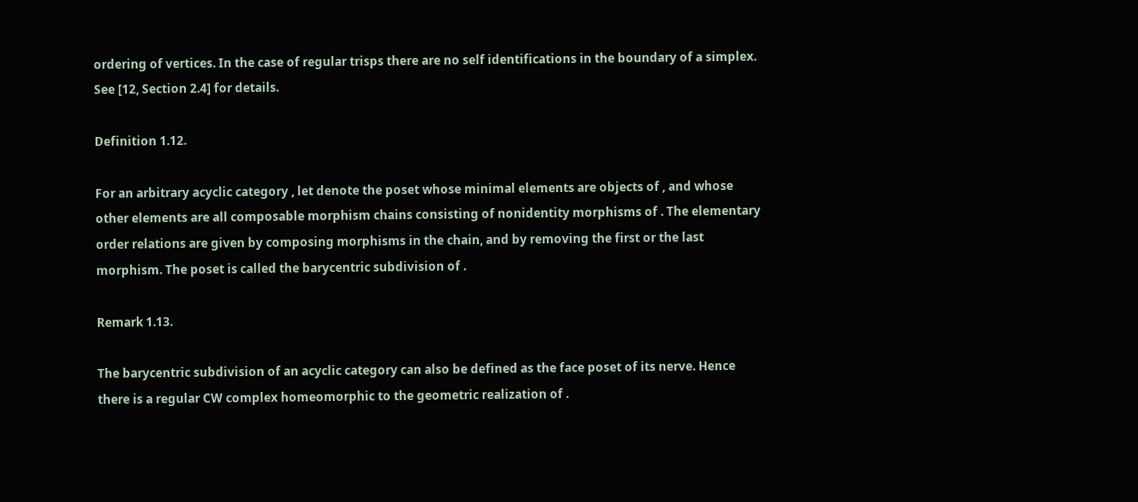ordering of vertices. In the case of regular trisps there are no self identifications in the boundary of a simplex. See [12, Section 2.4] for details.

Definition 1.12.

For an arbitrary acyclic category , let denote the poset whose minimal elements are objects of , and whose other elements are all composable morphism chains consisting of nonidentity morphisms of . The elementary order relations are given by composing morphisms in the chain, and by removing the first or the last morphism. The poset is called the barycentric subdivision of .

Remark 1.13.

The barycentric subdivision of an acyclic category can also be defined as the face poset of its nerve. Hence there is a regular CW complex homeomorphic to the geometric realization of .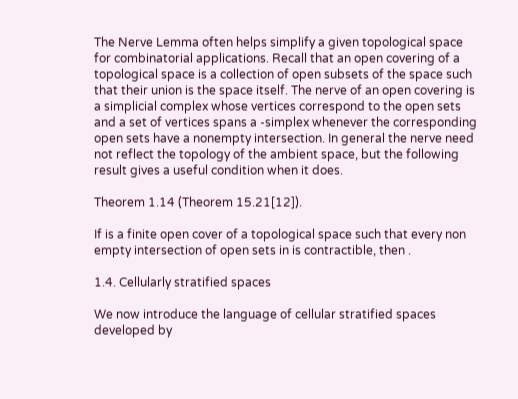The Nerve Lemma often helps simplify a given topological space for combinatorial applications. Recall that an open covering of a topological space is a collection of open subsets of the space such that their union is the space itself. The nerve of an open covering is a simplicial complex whose vertices correspond to the open sets and a set of vertices spans a -simplex whenever the corresponding open sets have a nonempty intersection. In general the nerve need not reflect the topology of the ambient space, but the following result gives a useful condition when it does.

Theorem 1.14 (Theorem 15.21[12]).

If is a finite open cover of a topological space such that every non empty intersection of open sets in is contractible, then .

1.4. Cellularly stratified spaces

We now introduce the language of cellular stratified spaces developed by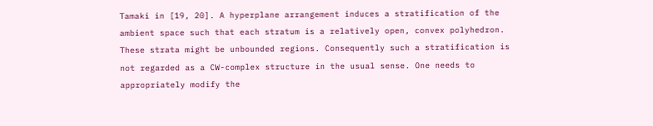Tamaki in [19, 20]. A hyperplane arrangement induces a stratification of the ambient space such that each stratum is a relatively open, convex polyhedron. These strata might be unbounded regions. Consequently such a stratification is not regarded as a CW-complex structure in the usual sense. One needs to appropriately modify the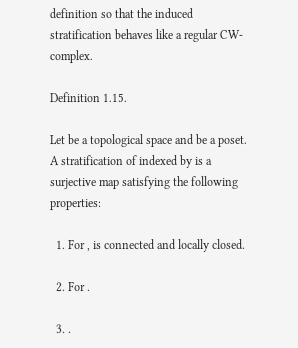definition so that the induced stratification behaves like a regular CW-complex.

Definition 1.15.

Let be a topological space and be a poset. A stratification of indexed by is a surjective map satisfying the following properties:

  1. For , is connected and locally closed.

  2. For .

  3. .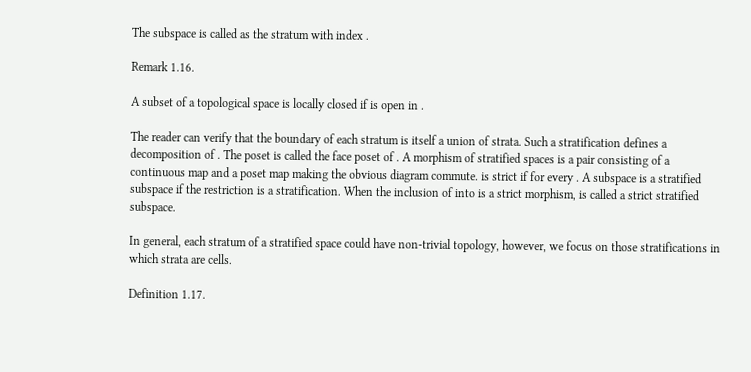The subspace is called as the stratum with index .

Remark 1.16.

A subset of a topological space is locally closed if is open in .

The reader can verify that the boundary of each stratum is itself a union of strata. Such a stratification defines a decomposition of . The poset is called the face poset of . A morphism of stratified spaces is a pair consisting of a continuous map and a poset map making the obvious diagram commute. is strict if for every . A subspace is a stratified subspace if the restriction is a stratification. When the inclusion of into is a strict morphism, is called a strict stratified subspace.

In general, each stratum of a stratified space could have non-trivial topology, however, we focus on those stratifications in which strata are cells.

Definition 1.17.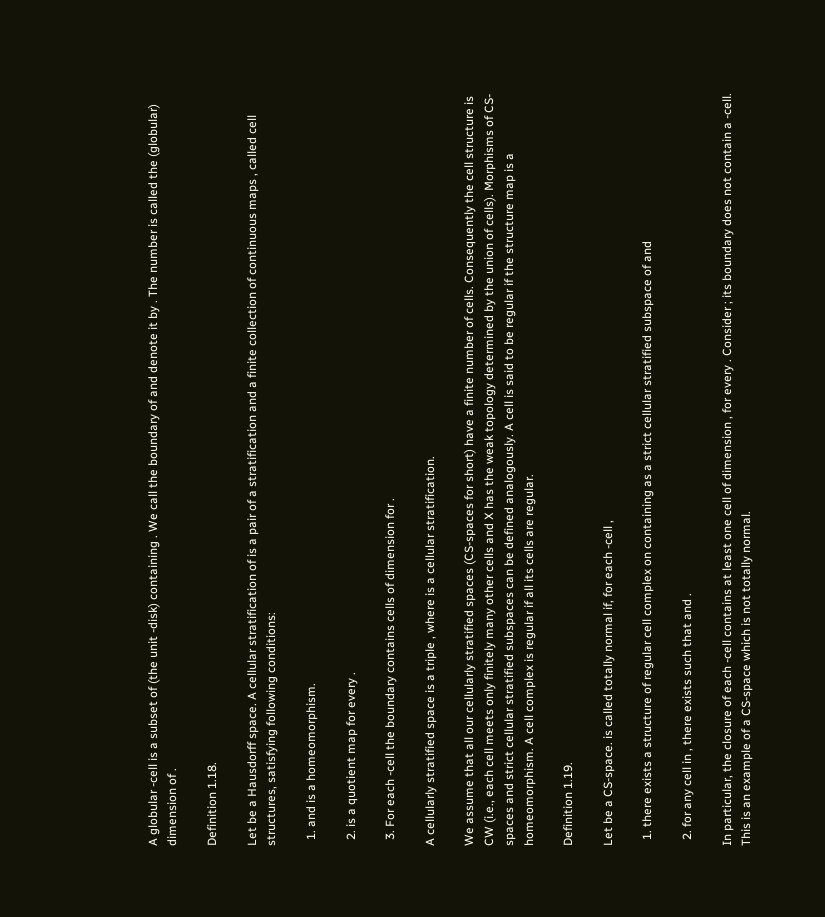A globular -cell is a subset of (the unit -disk) containing . We call the boundary of and denote it by . The number is called the (globular) dimension of .

Definition 1.18.

Let be a Hausdorff space. A cellular stratification of is a pair of a stratification and a finite collection of continuous maps , called cell structures, satisfying following conditions:

  1. and is a homeomorphism.

  2. is a quotient map for every .

  3. For each -cell the boundary contains cells of dimension for .

A cellularly stratified space is a triple , where is a cellular stratification.

We assume that all our cellularly stratified spaces (CS-spaces for short) have a finite number of cells. Consequently the cell structure is CW (i.e., each cell meets only finitely many other cells and X has the weak topology determined by the union of cells). Morphisms of CS-spaces and strict cellular stratified subspaces can be defined analogously. A cell is said to be regular if the structure map is a homeomorphism. A cell complex is regular if all its cells are regular.

Definition 1.19.

Let be a CS-space. is called totally normal if, for each -cell ,

  1. there exists a structure of regular cell complex on containing as a strict cellular stratified subspace of and

  2. for any cell in , there exists such that and .

In particular, the closure of each -cell contains at least one cell of dimension , for every . Consider ; its boundary does not contain a -cell. This is an example of a CS-space which is not totally normal.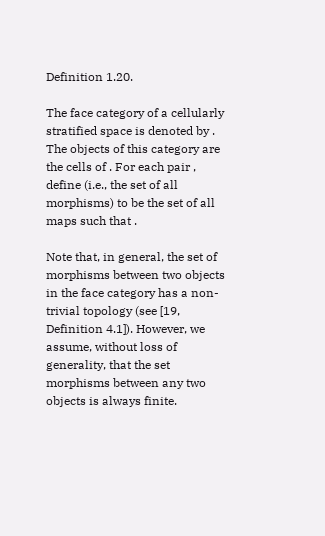Definition 1.20.

The face category of a cellularly stratified space is denoted by . The objects of this category are the cells of . For each pair , define (i.e., the set of all morphisms) to be the set of all maps such that .

Note that, in general, the set of morphisms between two objects in the face category has a non-trivial topology (see [19, Definition 4.1]). However, we assume, without loss of generality, that the set morphisms between any two objects is always finite.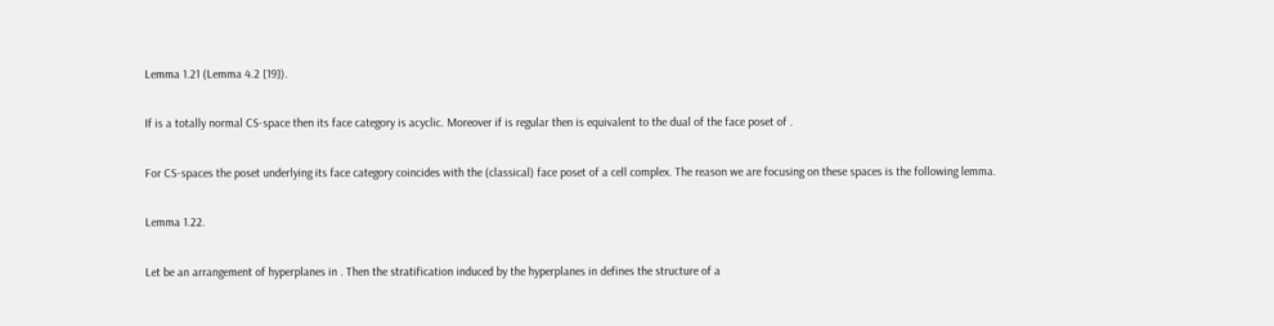Lemma 1.21 (Lemma 4.2 [19]).

If is a totally normal CS-space then its face category is acyclic. Moreover if is regular then is equivalent to the dual of the face poset of .

For CS-spaces the poset underlying its face category coincides with the (classical) face poset of a cell complex. The reason we are focusing on these spaces is the following lemma.

Lemma 1.22.

Let be an arrangement of hyperplanes in . Then the stratification induced by the hyperplanes in defines the structure of a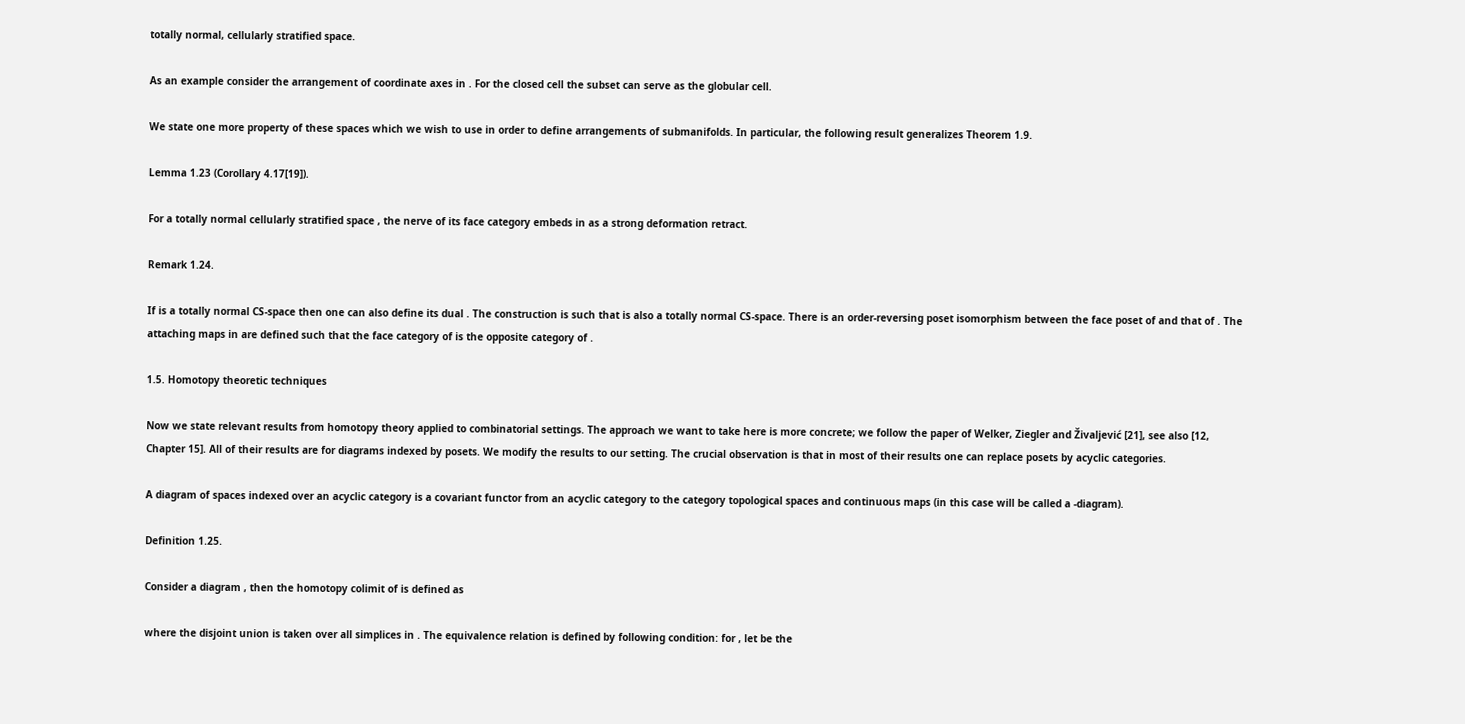totally normal, cellularly stratified space.

As an example consider the arrangement of coordinate axes in . For the closed cell the subset can serve as the globular cell.

We state one more property of these spaces which we wish to use in order to define arrangements of submanifolds. In particular, the following result generalizes Theorem 1.9.

Lemma 1.23 (Corollary 4.17[19]).

For a totally normal cellularly stratified space , the nerve of its face category embeds in as a strong deformation retract.

Remark 1.24.

If is a totally normal CS-space then one can also define its dual . The construction is such that is also a totally normal CS-space. There is an order-reversing poset isomorphism between the face poset of and that of . The attaching maps in are defined such that the face category of is the opposite category of .

1.5. Homotopy theoretic techniques

Now we state relevant results from homotopy theory applied to combinatorial settings. The approach we want to take here is more concrete; we follow the paper of Welker, Ziegler and Z̆ivaljević [21], see also [12, Chapter 15]. All of their results are for diagrams indexed by posets. We modify the results to our setting. The crucial observation is that in most of their results one can replace posets by acyclic categories.

A diagram of spaces indexed over an acyclic category is a covariant functor from an acyclic category to the category topological spaces and continuous maps (in this case will be called a -diagram).

Definition 1.25.

Consider a diagram , then the homotopy colimit of is defined as

where the disjoint union is taken over all simplices in . The equivalence relation is defined by following condition: for , let be the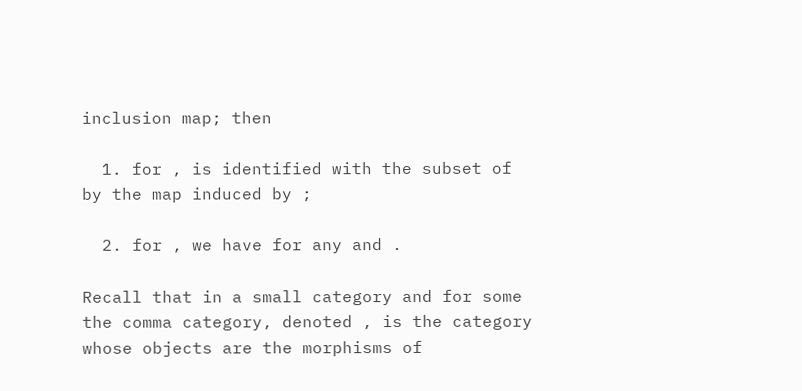inclusion map; then

  1. for , is identified with the subset of by the map induced by ;

  2. for , we have for any and .

Recall that in a small category and for some the comma category, denoted , is the category whose objects are the morphisms of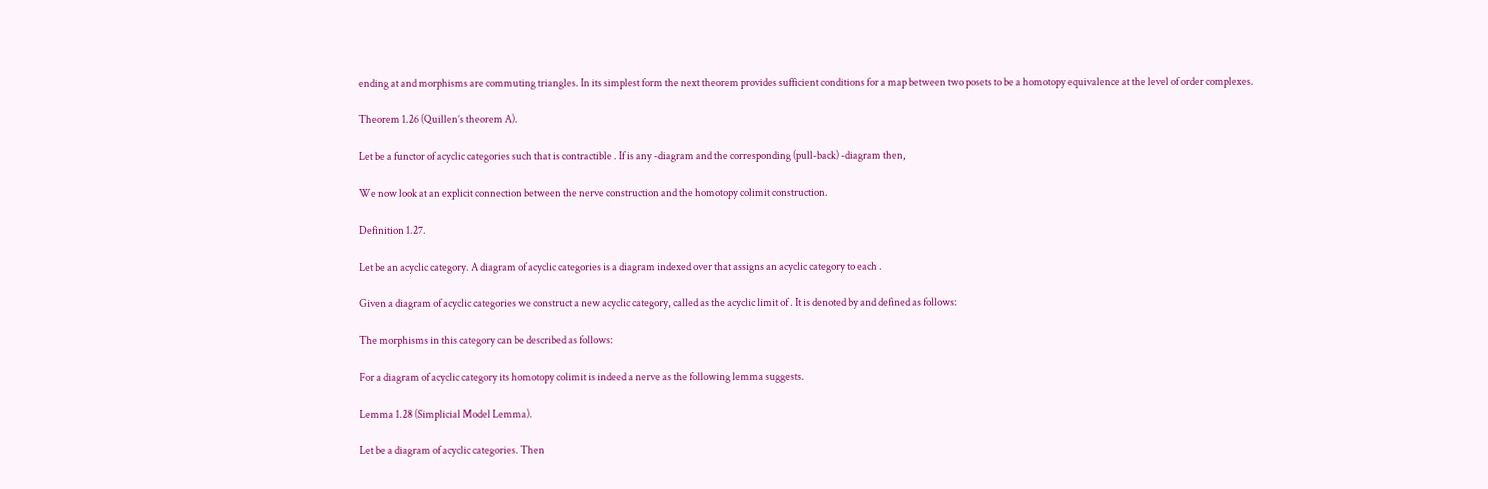ending at and morphisms are commuting triangles. In its simplest form the next theorem provides sufficient conditions for a map between two posets to be a homotopy equivalence at the level of order complexes.

Theorem 1.26 (Quillen’s theorem A).

Let be a functor of acyclic categories such that is contractible . If is any -diagram and the corresponding (pull-back) -diagram then,

We now look at an explicit connection between the nerve construction and the homotopy colimit construction.

Definition 1.27.

Let be an acyclic category. A diagram of acyclic categories is a diagram indexed over that assigns an acyclic category to each .

Given a diagram of acyclic categories we construct a new acyclic category, called as the acyclic limit of . It is denoted by and defined as follows:

The morphisms in this category can be described as follows:

For a diagram of acyclic category its homotopy colimit is indeed a nerve as the following lemma suggests.

Lemma 1.28 (Simplicial Model Lemma).

Let be a diagram of acyclic categories. Then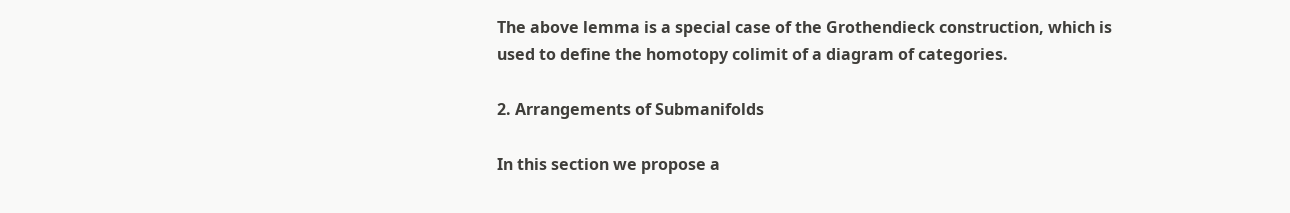The above lemma is a special case of the Grothendieck construction, which is used to define the homotopy colimit of a diagram of categories.

2. Arrangements of Submanifolds

In this section we propose a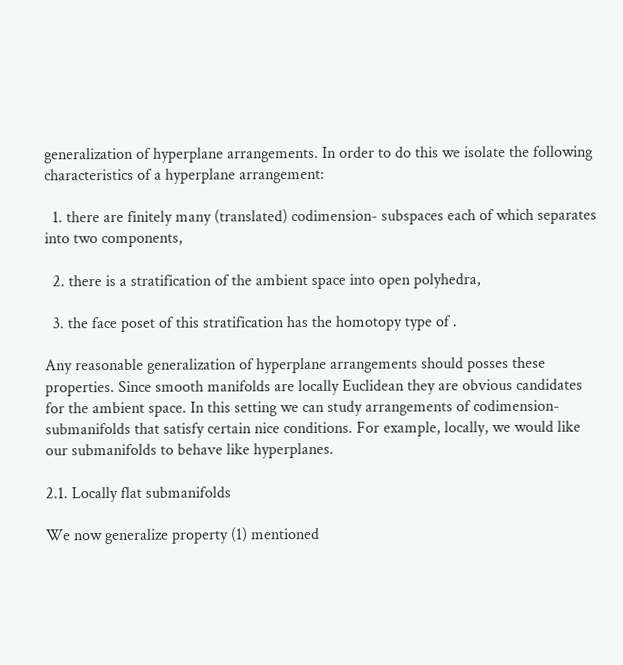generalization of hyperplane arrangements. In order to do this we isolate the following characteristics of a hyperplane arrangement:

  1. there are finitely many (translated) codimension- subspaces each of which separates into two components,

  2. there is a stratification of the ambient space into open polyhedra,

  3. the face poset of this stratification has the homotopy type of .

Any reasonable generalization of hyperplane arrangements should posses these properties. Since smooth manifolds are locally Euclidean they are obvious candidates for the ambient space. In this setting we can study arrangements of codimension- submanifolds that satisfy certain nice conditions. For example, locally, we would like our submanifolds to behave like hyperplanes.

2.1. Locally flat submanifolds

We now generalize property (1) mentioned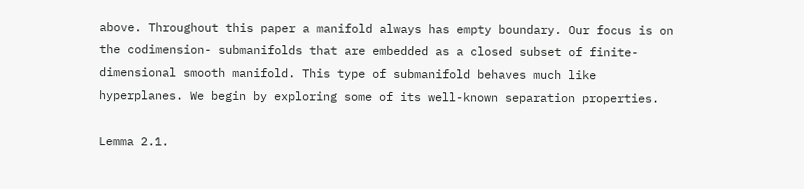above. Throughout this paper a manifold always has empty boundary. Our focus is on the codimension- submanifolds that are embedded as a closed subset of finite-dimensional smooth manifold. This type of submanifold behaves much like hyperplanes. We begin by exploring some of its well-known separation properties.

Lemma 2.1.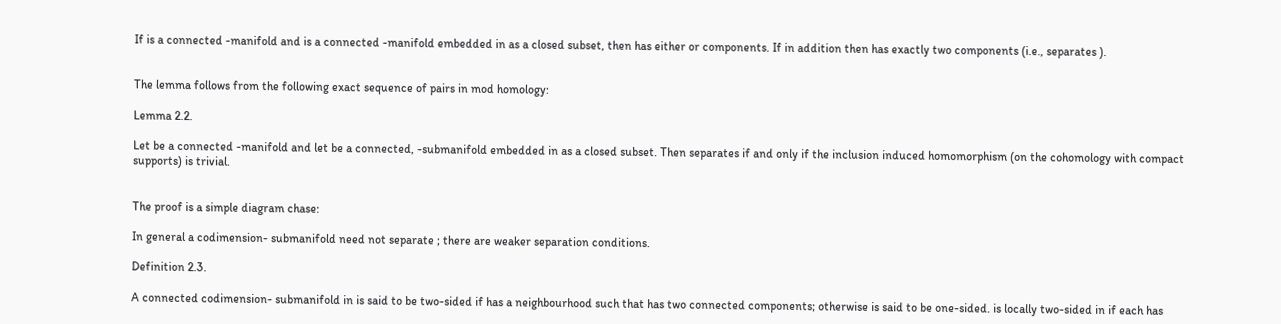If is a connected -manifold and is a connected -manifold embedded in as a closed subset, then has either or components. If in addition then has exactly two components (i.e., separates ).


The lemma follows from the following exact sequence of pairs in mod homology:

Lemma 2.2.

Let be a connected -manifold and let be a connected, -submanifold embedded in as a closed subset. Then separates if and only if the inclusion induced homomorphism (on the cohomology with compact supports) is trivial.


The proof is a simple diagram chase:

In general a codimension- submanifold need not separate ; there are weaker separation conditions.

Definition 2.3.

A connected codimension- submanifold in is said to be two-sided if has a neighbourhood such that has two connected components; otherwise is said to be one-sided. is locally two-sided in if each has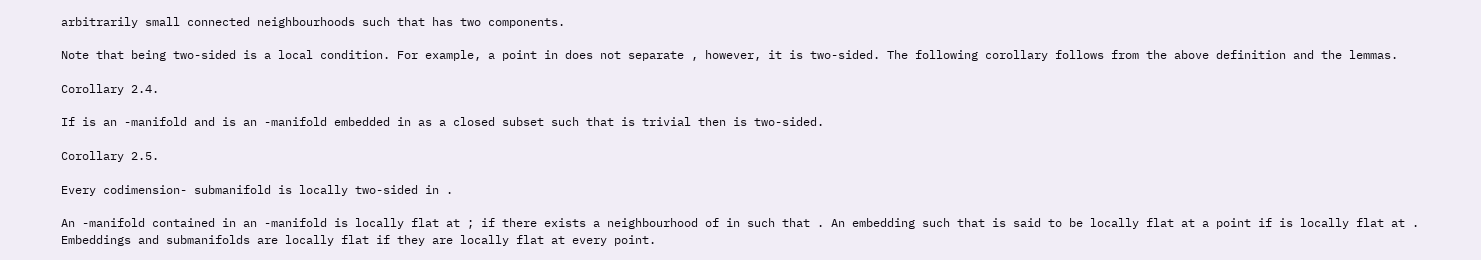arbitrarily small connected neighbourhoods such that has two components.

Note that being two-sided is a local condition. For example, a point in does not separate , however, it is two-sided. The following corollary follows from the above definition and the lemmas.

Corollary 2.4.

If is an -manifold and is an -manifold embedded in as a closed subset such that is trivial then is two-sided.

Corollary 2.5.

Every codimension- submanifold is locally two-sided in .

An -manifold contained in an -manifold is locally flat at ; if there exists a neighbourhood of in such that . An embedding such that is said to be locally flat at a point if is locally flat at . Embeddings and submanifolds are locally flat if they are locally flat at every point.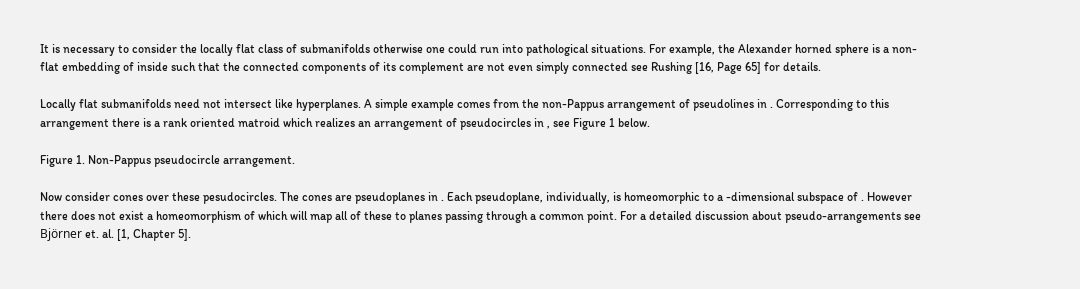It is necessary to consider the locally flat class of submanifolds otherwise one could run into pathological situations. For example, the Alexander horned sphere is a non-flat embedding of inside such that the connected components of its complement are not even simply connected see Rushing [16, Page 65] for details.

Locally flat submanifolds need not intersect like hyperplanes. A simple example comes from the non-Pappus arrangement of pseudolines in . Corresponding to this arrangement there is a rank oriented matroid which realizes an arrangement of pseudocircles in , see Figure 1 below.

Figure 1. Non-Pappus pseudocircle arrangement.

Now consider cones over these pesudocircles. The cones are pseudoplanes in . Each pseudoplane, individually, is homeomorphic to a -dimensional subspace of . However there does not exist a homeomorphism of which will map all of these to planes passing through a common point. For a detailed discussion about pseudo-arrangements see Björner et. al. [1, Chapter 5].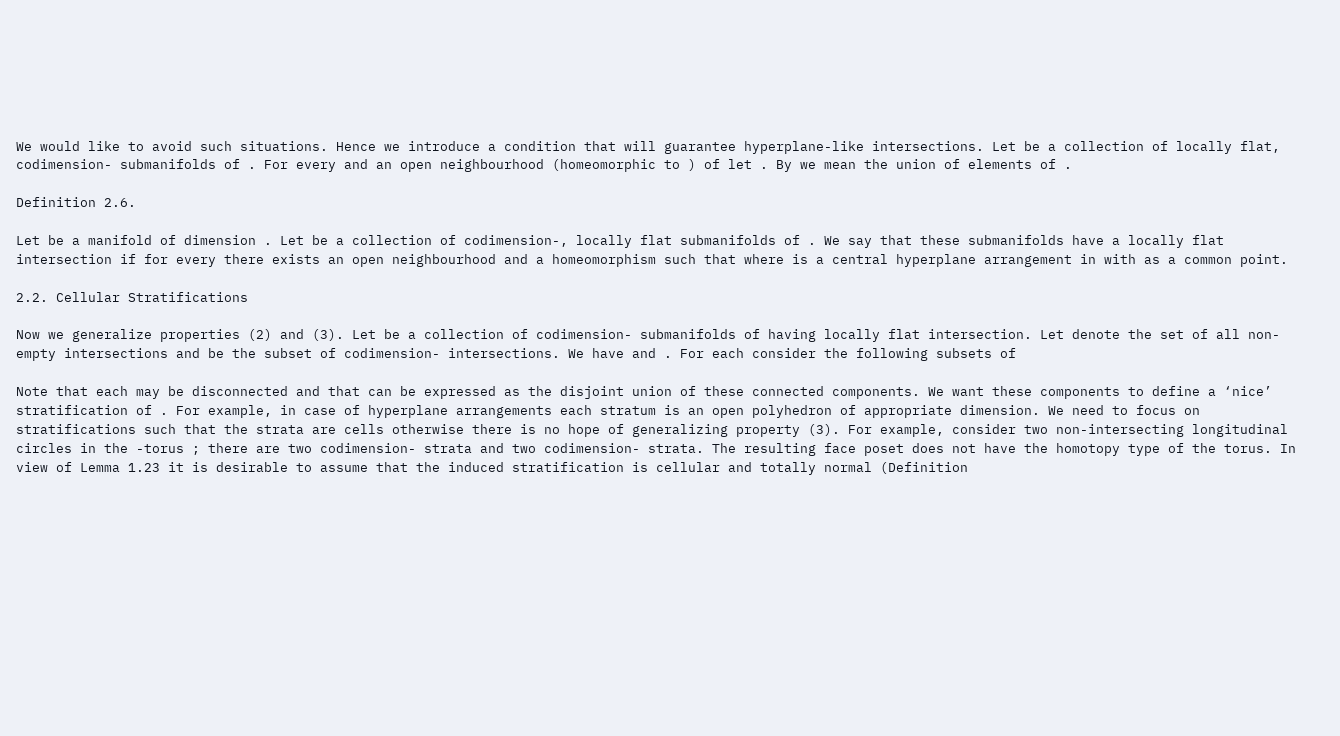We would like to avoid such situations. Hence we introduce a condition that will guarantee hyperplane-like intersections. Let be a collection of locally flat, codimension- submanifolds of . For every and an open neighbourhood (homeomorphic to ) of let . By we mean the union of elements of .

Definition 2.6.

Let be a manifold of dimension . Let be a collection of codimension-, locally flat submanifolds of . We say that these submanifolds have a locally flat intersection if for every there exists an open neighbourhood and a homeomorphism such that where is a central hyperplane arrangement in with as a common point.

2.2. Cellular Stratifications

Now we generalize properties (2) and (3). Let be a collection of codimension- submanifolds of having locally flat intersection. Let denote the set of all non-empty intersections and be the subset of codimension- intersections. We have and . For each consider the following subsets of

Note that each may be disconnected and that can be expressed as the disjoint union of these connected components. We want these components to define a ‘nice’ stratification of . For example, in case of hyperplane arrangements each stratum is an open polyhedron of appropriate dimension. We need to focus on stratifications such that the strata are cells otherwise there is no hope of generalizing property (3). For example, consider two non-intersecting longitudinal circles in the -torus ; there are two codimension- strata and two codimension- strata. The resulting face poset does not have the homotopy type of the torus. In view of Lemma 1.23 it is desirable to assume that the induced stratification is cellular and totally normal (Definition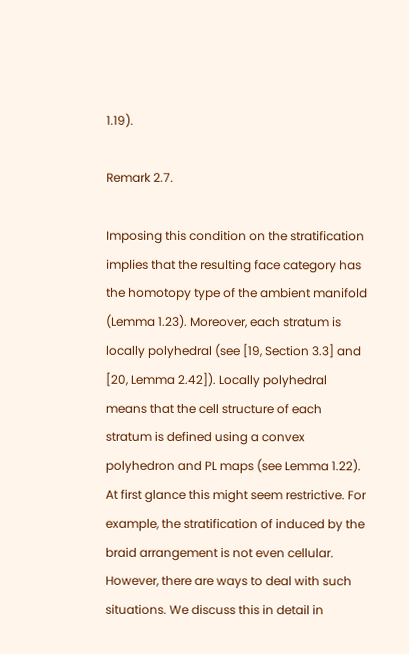1.19).

Remark 2.7.

Imposing this condition on the stratification implies that the resulting face category has the homotopy type of the ambient manifold (Lemma 1.23). Moreover, each stratum is locally polyhedral (see [19, Section 3.3] and [20, Lemma 2.42]). Locally polyhedral means that the cell structure of each stratum is defined using a convex polyhedron and PL maps (see Lemma 1.22). At first glance this might seem restrictive. For example, the stratification of induced by the braid arrangement is not even cellular. However, there are ways to deal with such situations. We discuss this in detail in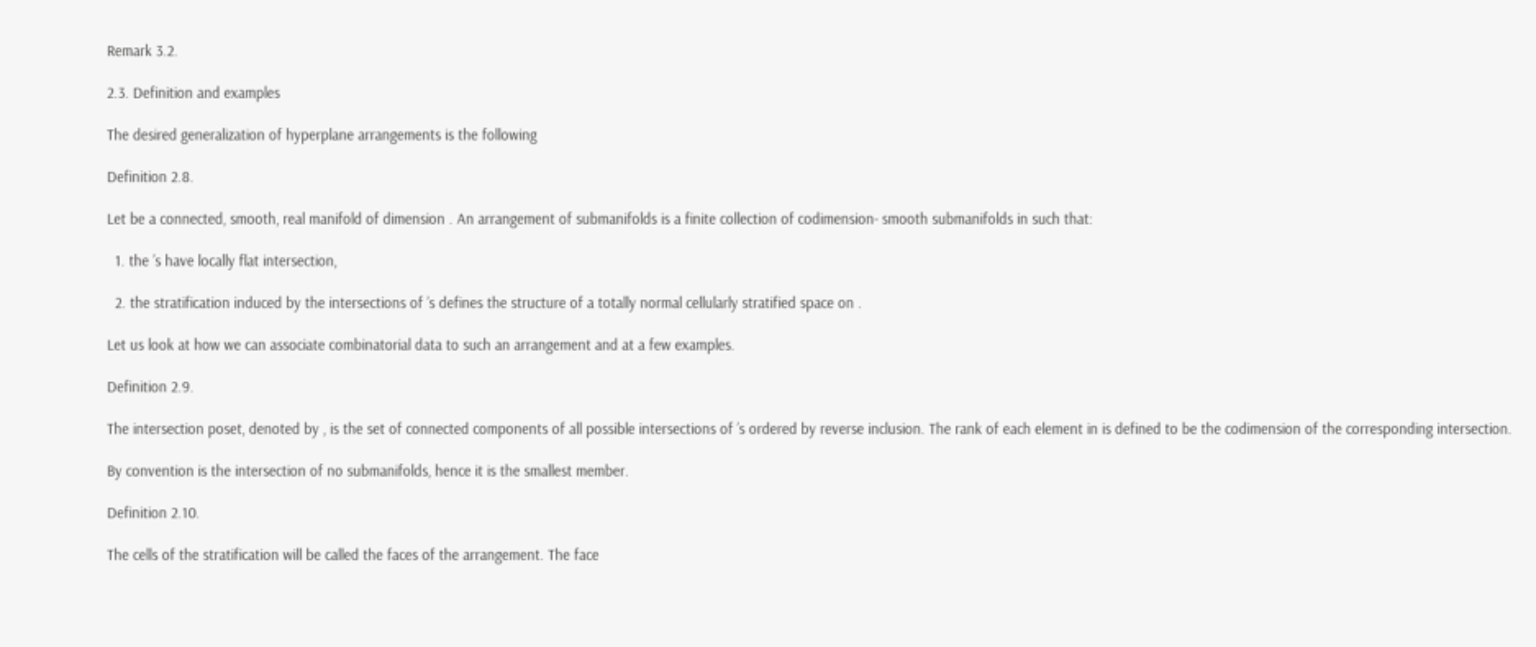Remark 3.2.

2.3. Definition and examples

The desired generalization of hyperplane arrangements is the following

Definition 2.8.

Let be a connected, smooth, real manifold of dimension . An arrangement of submanifolds is a finite collection of codimension- smooth submanifolds in such that:

  1. the ’s have locally flat intersection,

  2. the stratification induced by the intersections of ’s defines the structure of a totally normal cellularly stratified space on .

Let us look at how we can associate combinatorial data to such an arrangement and at a few examples.

Definition 2.9.

The intersection poset, denoted by , is the set of connected components of all possible intersections of ’s ordered by reverse inclusion. The rank of each element in is defined to be the codimension of the corresponding intersection.

By convention is the intersection of no submanifolds, hence it is the smallest member.

Definition 2.10.

The cells of the stratification will be called the faces of the arrangement. The face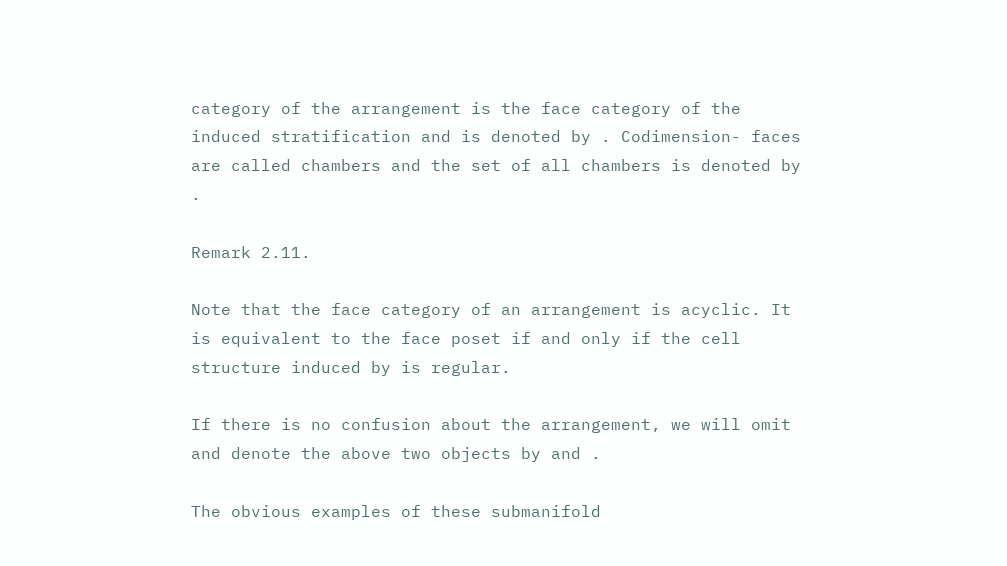category of the arrangement is the face category of the induced stratification and is denoted by . Codimension- faces are called chambers and the set of all chambers is denoted by .

Remark 2.11.

Note that the face category of an arrangement is acyclic. It is equivalent to the face poset if and only if the cell structure induced by is regular.

If there is no confusion about the arrangement, we will omit and denote the above two objects by and .

The obvious examples of these submanifold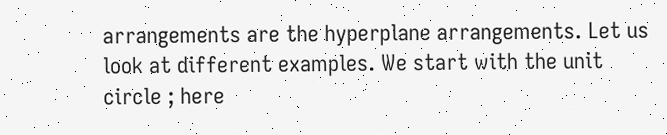arrangements are the hyperplane arrangements. Let us look at different examples. We start with the unit circle ; here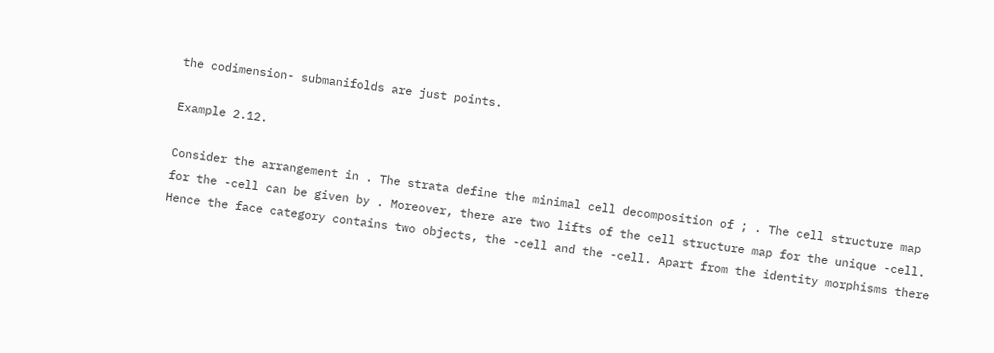the codimension- submanifolds are just points.

Example 2.12.

Consider the arrangement in . The strata define the minimal cell decomposition of ; . The cell structure map for the -cell can be given by . Moreover, there are two lifts of the cell structure map for the unique -cell. Hence the face category contains two objects, the -cell and the -cell. Apart from the identity morphisms there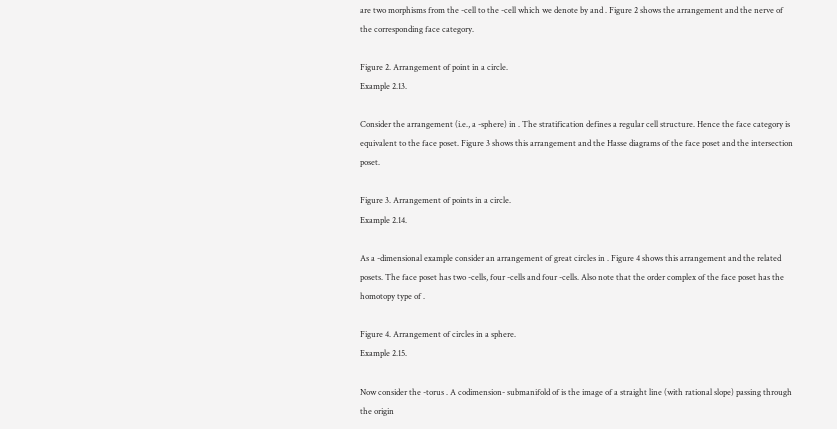are two morphisms from the -cell to the -cell which we denote by and . Figure 2 shows the arrangement and the nerve of the corresponding face category.

Figure 2. Arrangement of point in a circle.
Example 2.13.

Consider the arrangement (i.e., a -sphere) in . The stratification defines a regular cell structure. Hence the face category is equivalent to the face poset. Figure 3 shows this arrangement and the Hasse diagrams of the face poset and the intersection poset.

Figure 3. Arrangement of points in a circle.
Example 2.14.

As a -dimensional example consider an arrangement of great circles in . Figure 4 shows this arrangement and the related posets. The face poset has two -cells, four -cells and four -cells. Also note that the order complex of the face poset has the homotopy type of .

Figure 4. Arrangement of circles in a sphere.
Example 2.15.

Now consider the -torus . A codimension- submanifold of is the image of a straight line (with rational slope) passing through the origin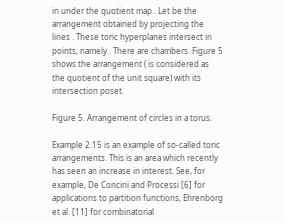in under the quotient map . Let be the arrangement obtained by projecting the lines . These toric hyperplanes intersect in points, namely . There are chambers. Figure 5 shows the arrangement ( is considered as the quotient of the unit square) with its intersection poset.

Figure 5. Arrangement of circles in a torus.

Example 2.15 is an example of so-called toric arrangements. This is an area which recently has seen an increase in interest. See, for example, De Concini and Processi [6] for applications to partition functions, Ehrenborg et al. [11] for combinatorial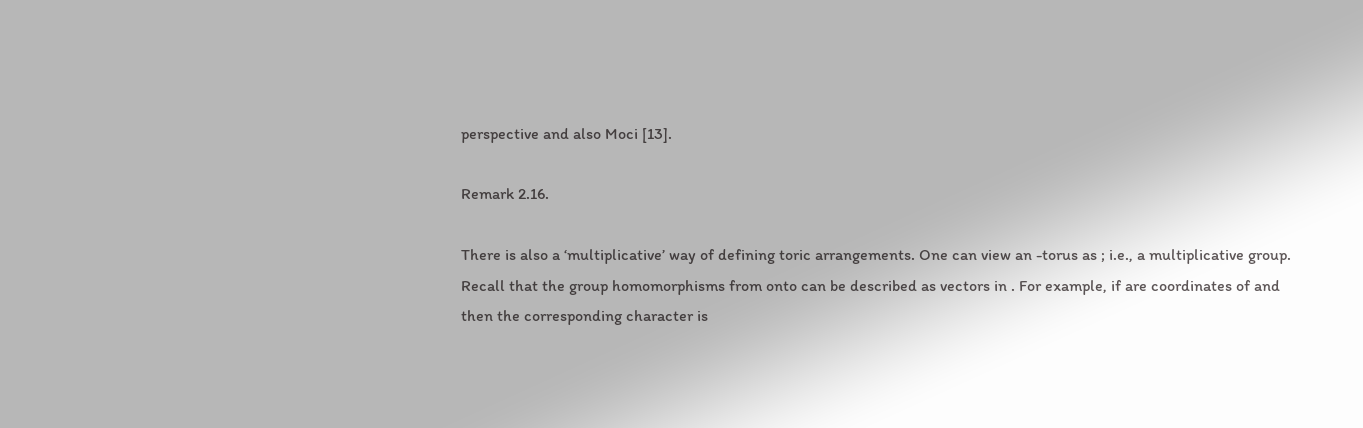perspective and also Moci [13].

Remark 2.16.

There is also a ‘multiplicative’ way of defining toric arrangements. One can view an -torus as ; i.e., a multiplicative group. Recall that the group homomorphisms from onto can be described as vectors in . For example, if are coordinates of and then the corresponding character is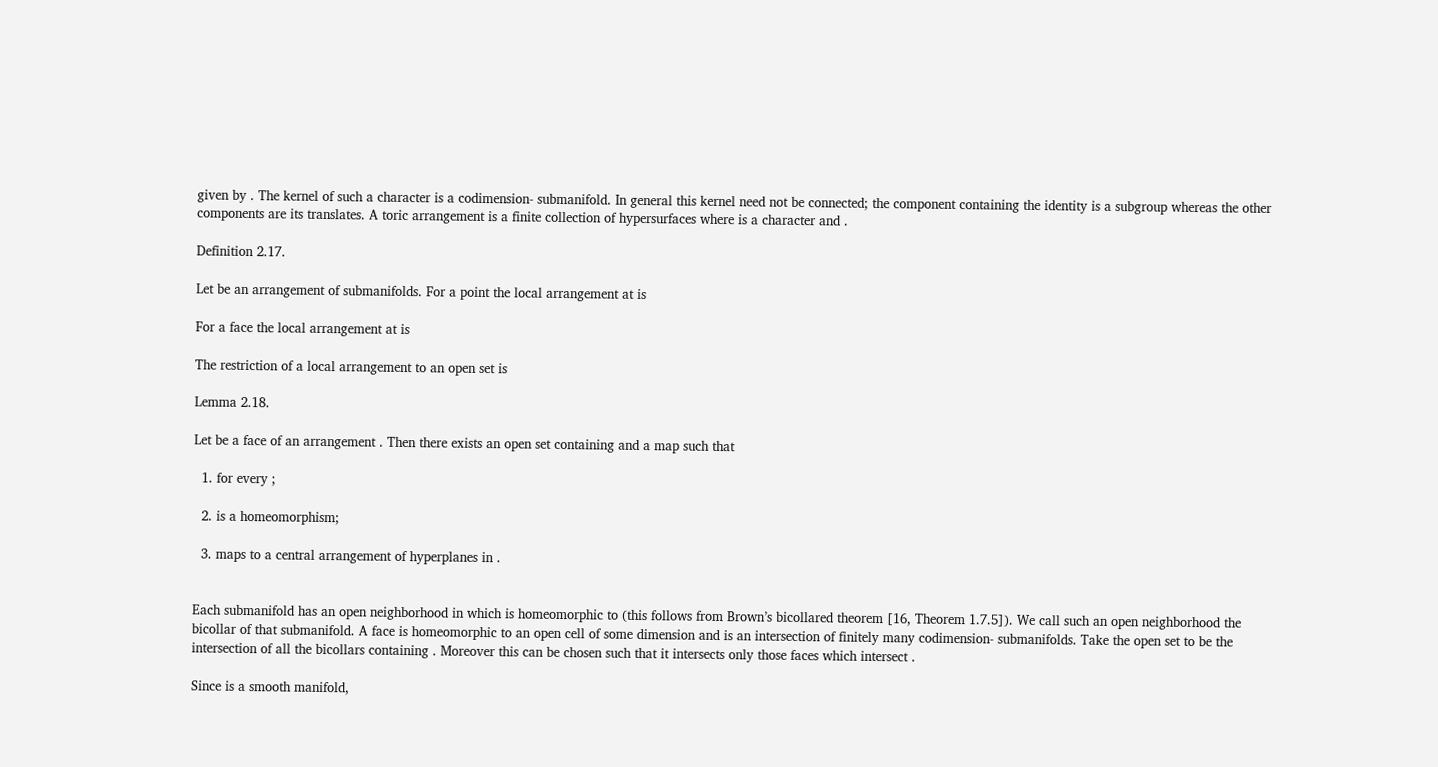given by . The kernel of such a character is a codimension- submanifold. In general this kernel need not be connected; the component containing the identity is a subgroup whereas the other components are its translates. A toric arrangement is a finite collection of hypersurfaces where is a character and .

Definition 2.17.

Let be an arrangement of submanifolds. For a point the local arrangement at is

For a face the local arrangement at is

The restriction of a local arrangement to an open set is

Lemma 2.18.

Let be a face of an arrangement . Then there exists an open set containing and a map such that

  1. for every ;

  2. is a homeomorphism;

  3. maps to a central arrangement of hyperplanes in .


Each submanifold has an open neighborhood in which is homeomorphic to (this follows from Brown’s bicollared theorem [16, Theorem 1.7.5]). We call such an open neighborhood the bicollar of that submanifold. A face is homeomorphic to an open cell of some dimension and is an intersection of finitely many codimension- submanifolds. Take the open set to be the intersection of all the bicollars containing . Moreover this can be chosen such that it intersects only those faces which intersect .

Since is a smooth manifold,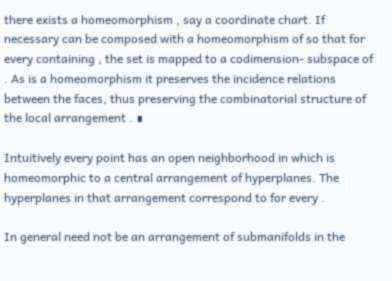there exists a homeomorphism , say a coordinate chart. If necessary can be composed with a homeomorphism of so that for every containing , the set is mapped to a codimension- subspace of . As is a homeomorphism it preserves the incidence relations between the faces, thus preserving the combinatorial structure of the local arrangement . ∎

Intuitively every point has an open neighborhood in which is homeomorphic to a central arrangement of hyperplanes. The hyperplanes in that arrangement correspond to for every .

In general need not be an arrangement of submanifolds in the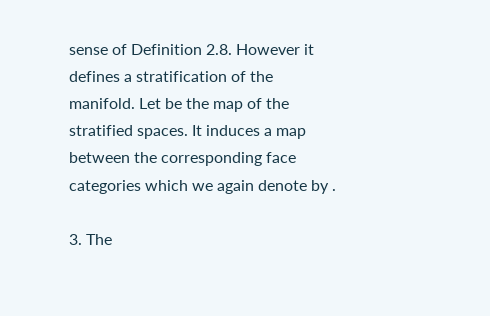sense of Definition 2.8. However it defines a stratification of the manifold. Let be the map of the stratified spaces. It induces a map between the corresponding face categories which we again denote by .

3. The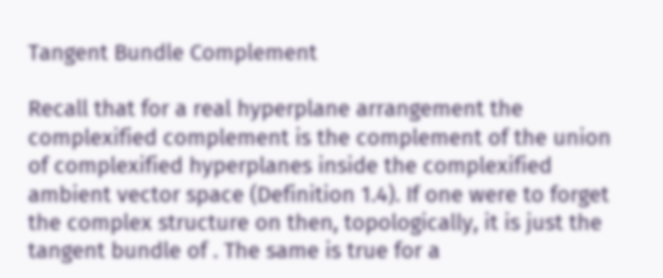Tangent Bundle Complement

Recall that for a real hyperplane arrangement the complexified complement is the complement of the union of complexified hyperplanes inside the complexified ambient vector space (Definition 1.4). If one were to forget the complex structure on then, topologically, it is just the tangent bundle of . The same is true for a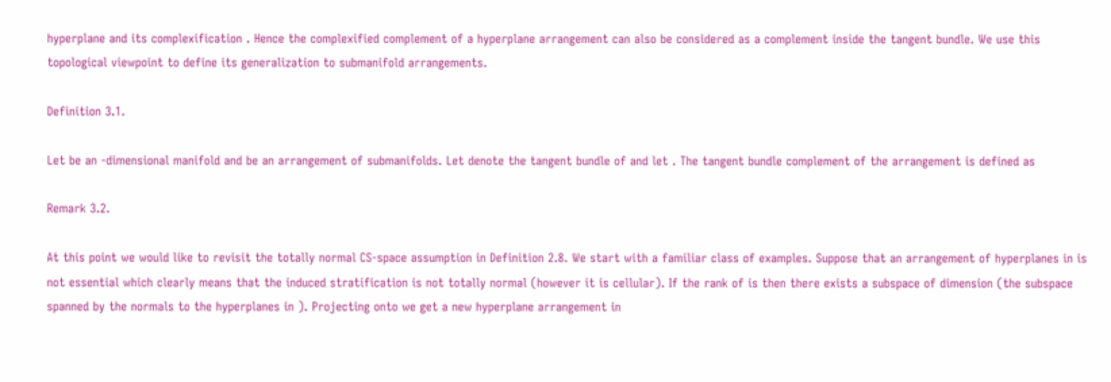hyperplane and its complexification . Hence the complexified complement of a hyperplane arrangement can also be considered as a complement inside the tangent bundle. We use this topological viewpoint to define its generalization to submanifold arrangements.

Definition 3.1.

Let be an -dimensional manifold and be an arrangement of submanifolds. Let denote the tangent bundle of and let . The tangent bundle complement of the arrangement is defined as

Remark 3.2.

At this point we would like to revisit the totally normal CS-space assumption in Definition 2.8. We start with a familiar class of examples. Suppose that an arrangement of hyperplanes in is not essential which clearly means that the induced stratification is not totally normal (however it is cellular). If the rank of is then there exists a subspace of dimension (the subspace spanned by the normals to the hyperplanes in ). Projecting onto we get a new hyperplane arrangement in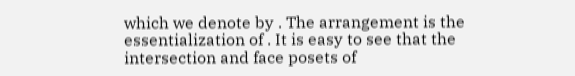which we denote by . The arrangement is the essentialization of . It is easy to see that the intersection and face posets of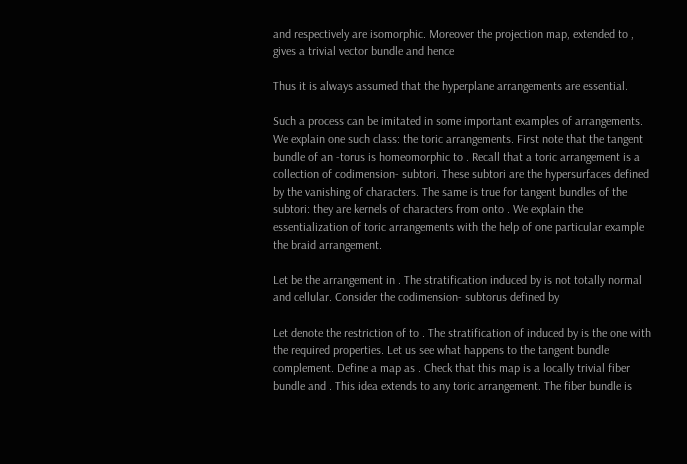and respectively are isomorphic. Moreover the projection map, extended to , gives a trivial vector bundle and hence

Thus it is always assumed that the hyperplane arrangements are essential.

Such a process can be imitated in some important examples of arrangements. We explain one such class: the toric arrangements. First note that the tangent bundle of an -torus is homeomorphic to . Recall that a toric arrangement is a collection of codimension- subtori. These subtori are the hypersurfaces defined by the vanishing of characters. The same is true for tangent bundles of the subtori: they are kernels of characters from onto . We explain the essentialization of toric arrangements with the help of one particular example the braid arrangement.

Let be the arrangement in . The stratification induced by is not totally normal and cellular. Consider the codimension- subtorus defined by

Let denote the restriction of to . The stratification of induced by is the one with the required properties. Let us see what happens to the tangent bundle complement. Define a map as . Check that this map is a locally trivial fiber bundle and . This idea extends to any toric arrangement. The fiber bundle is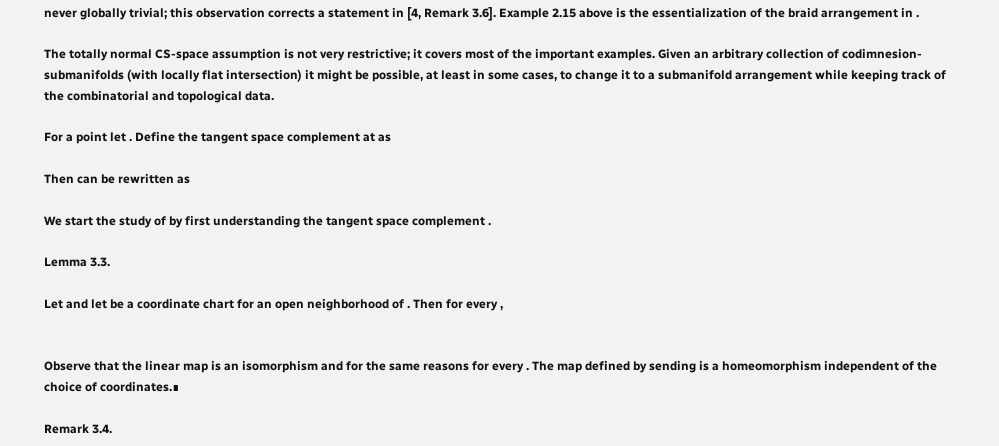never globally trivial; this observation corrects a statement in [4, Remark 3.6]. Example 2.15 above is the essentialization of the braid arrangement in .

The totally normal CS-space assumption is not very restrictive; it covers most of the important examples. Given an arbitrary collection of codimnesion- submanifolds (with locally flat intersection) it might be possible, at least in some cases, to change it to a submanifold arrangement while keeping track of the combinatorial and topological data.

For a point let . Define the tangent space complement at as

Then can be rewritten as

We start the study of by first understanding the tangent space complement .

Lemma 3.3.

Let and let be a coordinate chart for an open neighborhood of . Then for every ,


Observe that the linear map is an isomorphism and for the same reasons for every . The map defined by sending is a homeomorphism independent of the choice of coordinates.∎

Remark 3.4.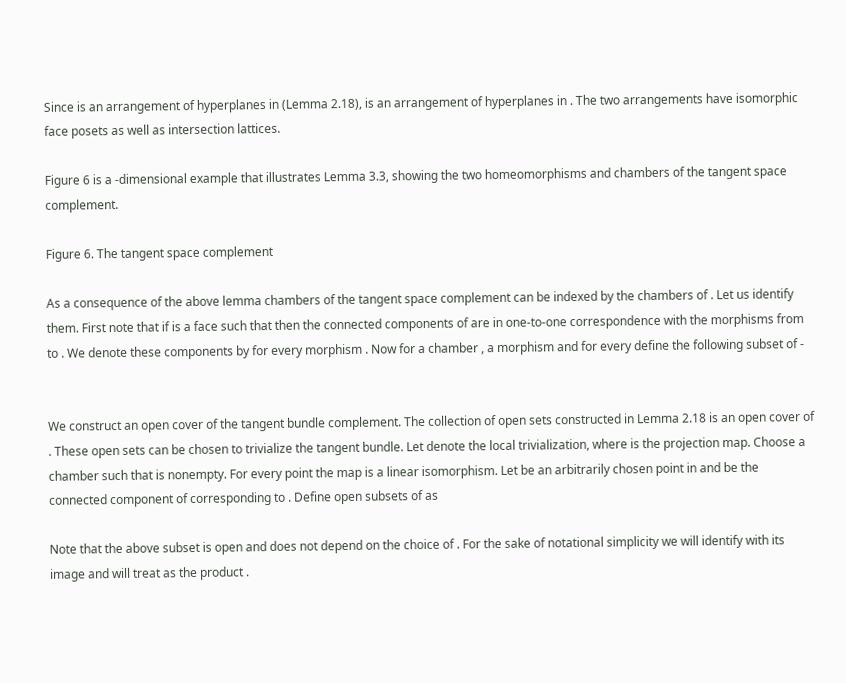Since is an arrangement of hyperplanes in (Lemma 2.18), is an arrangement of hyperplanes in . The two arrangements have isomorphic face posets as well as intersection lattices.

Figure 6 is a -dimensional example that illustrates Lemma 3.3, showing the two homeomorphisms and chambers of the tangent space complement.

Figure 6. The tangent space complement

As a consequence of the above lemma chambers of the tangent space complement can be indexed by the chambers of . Let us identify them. First note that if is a face such that then the connected components of are in one-to-one correspondence with the morphisms from to . We denote these components by for every morphism . Now for a chamber , a morphism and for every define the following subset of -


We construct an open cover of the tangent bundle complement. The collection of open sets constructed in Lemma 2.18 is an open cover of . These open sets can be chosen to trivialize the tangent bundle. Let denote the local trivialization, where is the projection map. Choose a chamber such that is nonempty. For every point the map is a linear isomorphism. Let be an arbitrarily chosen point in and be the connected component of corresponding to . Define open subsets of as

Note that the above subset is open and does not depend on the choice of . For the sake of notational simplicity we will identify with its image and will treat as the product .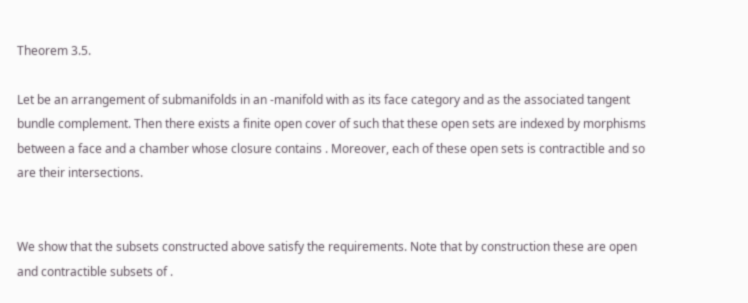Theorem 3.5.

Let be an arrangement of submanifolds in an -manifold with as its face category and as the associated tangent bundle complement. Then there exists a finite open cover of such that these open sets are indexed by morphisms between a face and a chamber whose closure contains . Moreover, each of these open sets is contractible and so are their intersections.


We show that the subsets constructed above satisfy the requirements. Note that by construction these are open and contractible subsets of .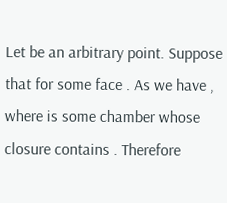Let be an arbitrary point. Suppose that for some face . As we have , where is some chamber whose closure contains . Therefore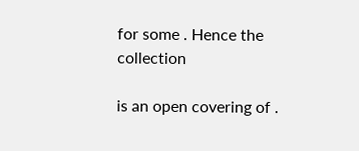for some . Hence the collection

is an open covering of .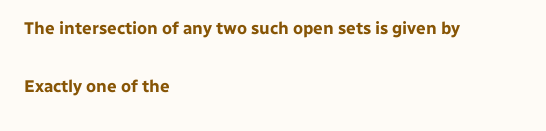The intersection of any two such open sets is given by

Exactly one of the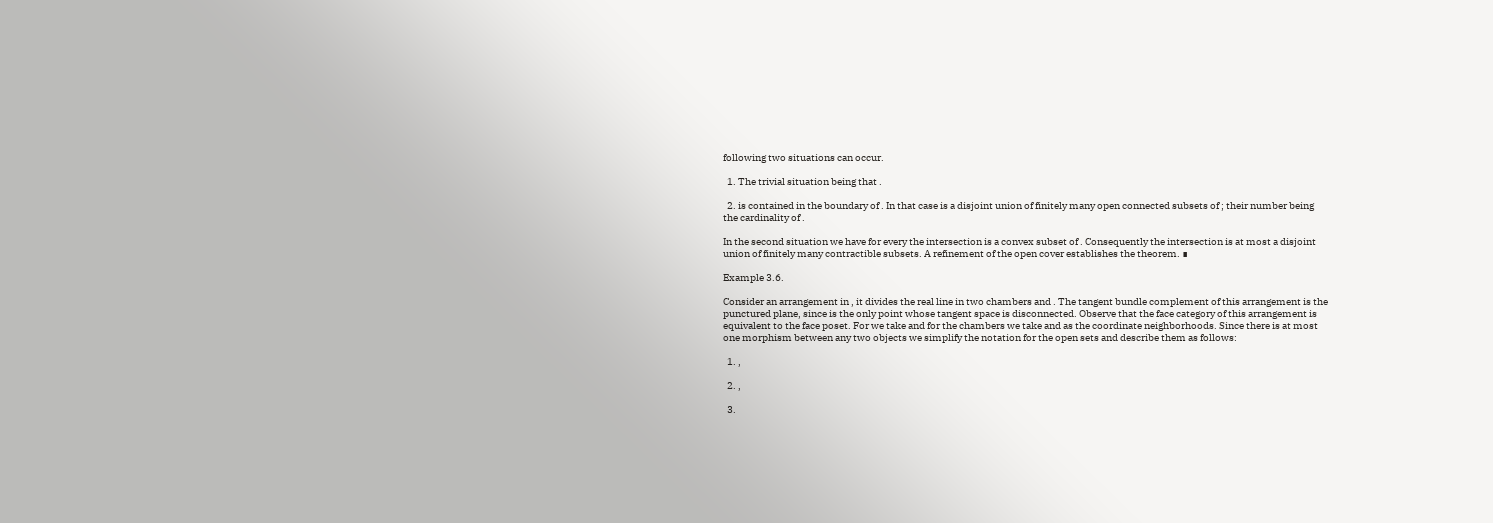following two situations can occur.

  1. The trivial situation being that .

  2. is contained in the boundary of . In that case is a disjoint union of finitely many open connected subsets of ; their number being the cardinality of .

In the second situation we have for every the intersection is a convex subset of . Consequently the intersection is at most a disjoint union of finitely many contractible subsets. A refinement of the open cover establishes the theorem. ∎

Example 3.6.

Consider an arrangement in , it divides the real line in two chambers and . The tangent bundle complement of this arrangement is the punctured plane, since is the only point whose tangent space is disconnected. Observe that the face category of this arrangement is equivalent to the face poset. For we take and for the chambers we take and as the coordinate neighborhoods. Since there is at most one morphism between any two objects we simplify the notation for the open sets and describe them as follows:

  1. ,

  2. ,

  3.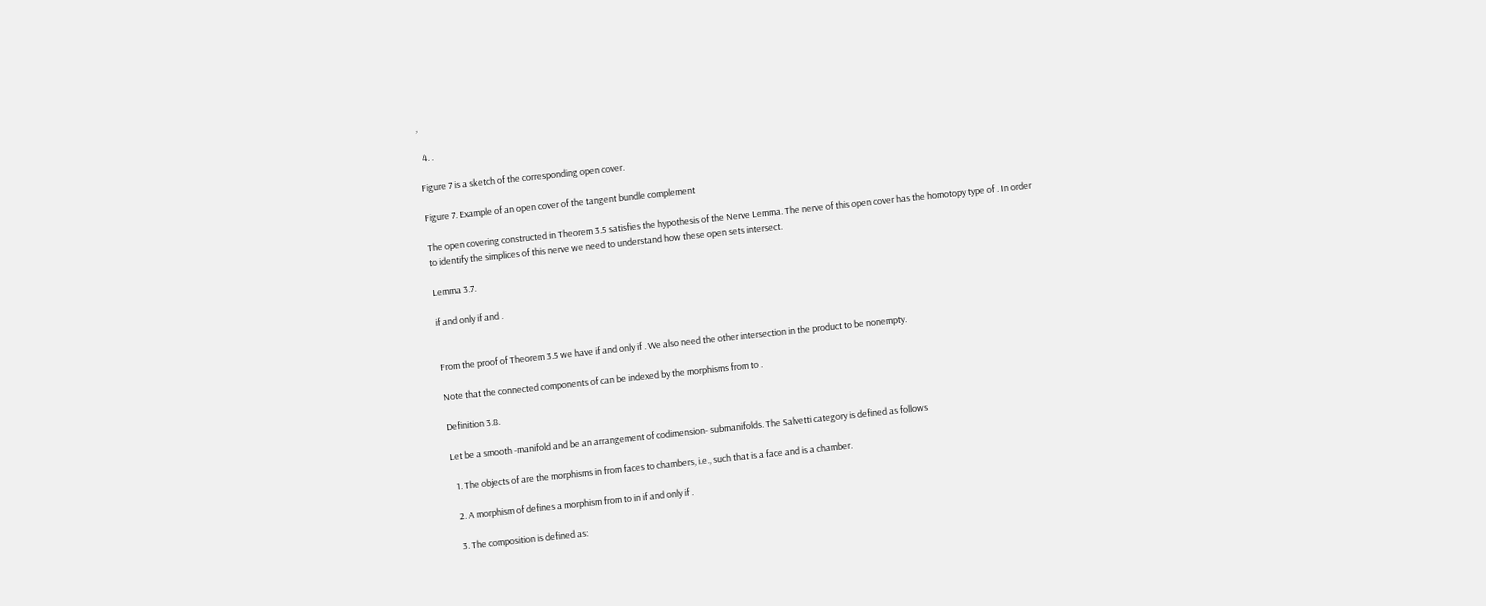,

  4. .

Figure 7 is a sketch of the corresponding open cover.

Figure 7. Example of an open cover of the tangent bundle complement

The open covering constructed in Theorem 3.5 satisfies the hypothesis of the Nerve Lemma. The nerve of this open cover has the homotopy type of . In order to identify the simplices of this nerve we need to understand how these open sets intersect.

Lemma 3.7.

if and only if and .


From the proof of Theorem 3.5 we have if and only if . We also need the other intersection in the product to be nonempty.

Note that the connected components of can be indexed by the morphisms from to .

Definition 3.8.

Let be a smooth -manifold and be an arrangement of codimension- submanifolds. The Salvetti category is defined as follows

  1. The objects of are the morphisms in from faces to chambers, i.e., such that is a face and is a chamber.

  2. A morphism of defines a morphism from to in if and only if .

  3. The composition is defined as: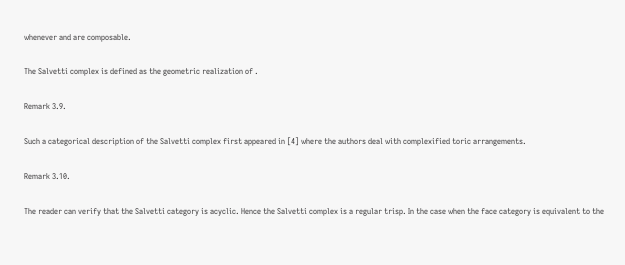whenever and are composable.

The Salvetti complex is defined as the geometric realization of .

Remark 3.9.

Such a categorical description of the Salvetti complex first appeared in [4] where the authors deal with complexified toric arrangements.

Remark 3.10.

The reader can verify that the Salvetti category is acyclic. Hence the Salvetti complex is a regular trisp. In the case when the face category is equivalent to the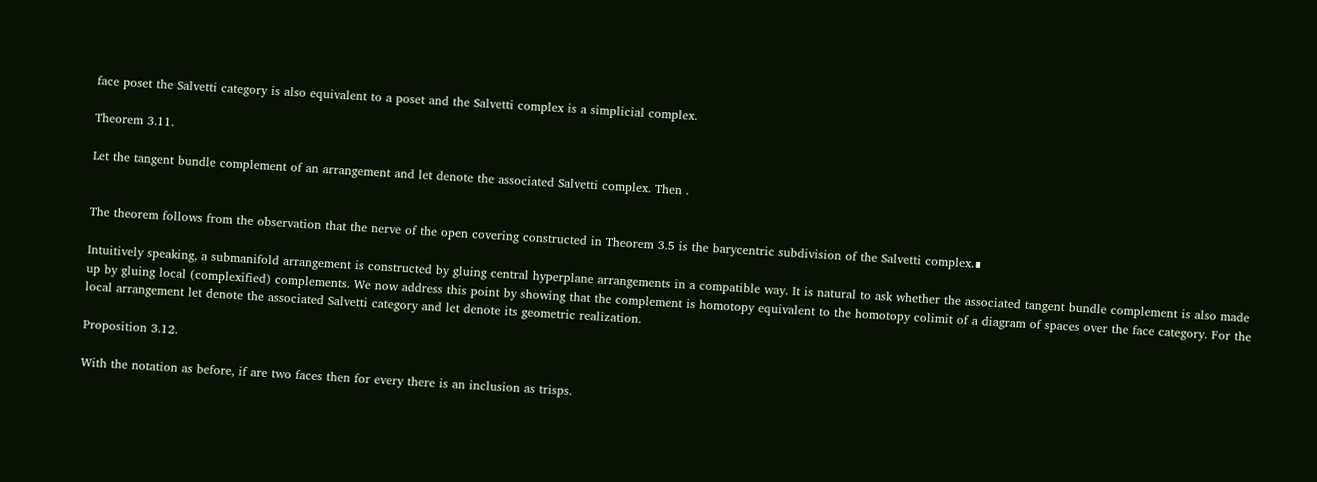face poset the Salvetti category is also equivalent to a poset and the Salvetti complex is a simplicial complex.

Theorem 3.11.

Let the tangent bundle complement of an arrangement and let denote the associated Salvetti complex. Then .


The theorem follows from the observation that the nerve of the open covering constructed in Theorem 3.5 is the barycentric subdivision of the Salvetti complex.∎

Intuitively speaking, a submanifold arrangement is constructed by gluing central hyperplane arrangements in a compatible way. It is natural to ask whether the associated tangent bundle complement is also made up by gluing local (complexified) complements. We now address this point by showing that the complement is homotopy equivalent to the homotopy colimit of a diagram of spaces over the face category. For the local arrangement let denote the associated Salvetti category and let denote its geometric realization.

Proposition 3.12.

With the notation as before, if are two faces then for every there is an inclusion as trisps.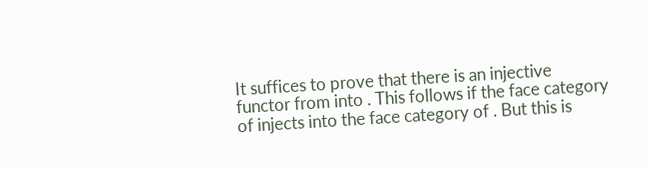It suffices to prove that there is an injective functor from into . This follows if the face category of injects into the face category of . But this is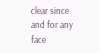clear since and for any face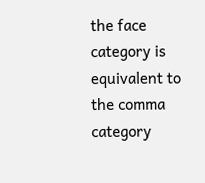the face category is equivalent to the comma category